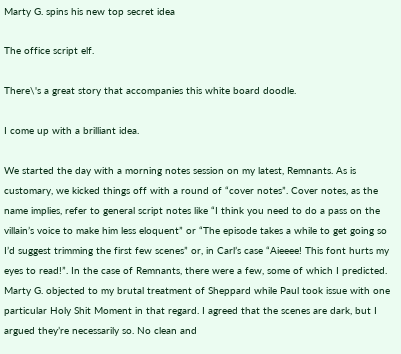Marty G. spins his new top secret idea

The office script elf.

There\'s a great story that accompanies this white board doodle.

I come up with a brilliant idea.

We started the day with a morning notes session on my latest, Remnants. As is customary, we kicked things off with a round of “cover notes”. Cover notes, as the name implies, refer to general script notes like “I think you need to do a pass on the villain’s voice to make him less eloquent” or “The episode takes a while to get going so I’d suggest trimming the first few scenes” or, in Carl’s case “Aieeee! This font hurts my eyes to read!”. In the case of Remnants, there were a few, some of which I predicted. Marty G. objected to my brutal treatment of Sheppard while Paul took issue with one particular Holy Shit Moment in that regard. I agreed that the scenes are dark, but I argued they’re necessarily so. No clean and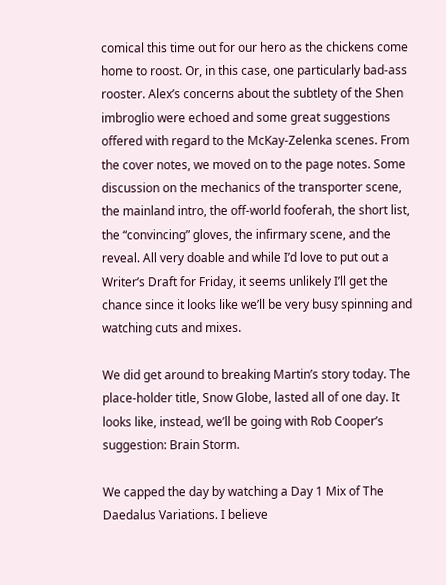comical this time out for our hero as the chickens come home to roost. Or, in this case, one particularly bad-ass rooster. Alex’s concerns about the subtlety of the Shen imbroglio were echoed and some great suggestions offered with regard to the McKay-Zelenka scenes. From the cover notes, we moved on to the page notes. Some discussion on the mechanics of the transporter scene, the mainland intro, the off-world fooferah, the short list, the “convincing” gloves, the infirmary scene, and the reveal. All very doable and while I’d love to put out a Writer’s Draft for Friday, it seems unlikely I’ll get the chance since it looks like we’ll be very busy spinning and watching cuts and mixes.

We did get around to breaking Martin’s story today. The place-holder title, Snow Globe, lasted all of one day. It looks like, instead, we’ll be going with Rob Cooper’s suggestion: Brain Storm.

We capped the day by watching a Day 1 Mix of The Daedalus Variations. I believe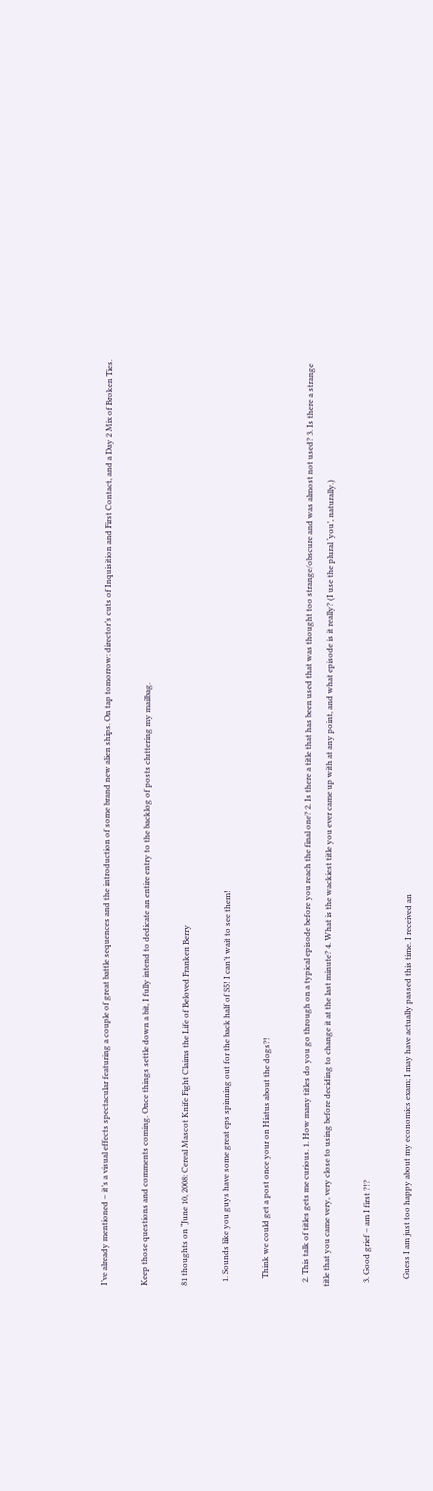I’ve already mentioned – it’s a visual effects spectacular featuring a couple of great battle sequences and the introduction of some brand new alien ships. On tap tomorrow: director’s cuts of Inquisition and First Contact, and a Day 2 Mix of Broken Ties.

Keep those questions and comments coming. Once things settle down a bit, I fully intend to dedicate an entire entry to the backlog of posts cluttering my mailbag.

81 thoughts on “June 10, 2008: Cereal Mascot Knife Fight Claims the Life of Beloved Franken Berry

  1. Sounds like you guys have some great eps spinning out for the back half of S5! I can’t wait to see them!

    Think we could get a post once your on Hiatus about the dogs?!

  2. This talk of titles gets me curious. 1. How many titles do you go through on a typical episode before you reach the final one? 2. Is there a title that has been used that was thought too strange/obscure and was almost not used? 3. Is there a strange title that you came very, very close to using before deciding to change it at the last minute? 4. What is the wackiest title you ever came up with at any point, and what episode is it really? (I use the plural ‘you’, naturally.)

  3. Good grief – am I first ?!?

    Guess I am just too happy about my economics exam; I may have actually passed this time. I received an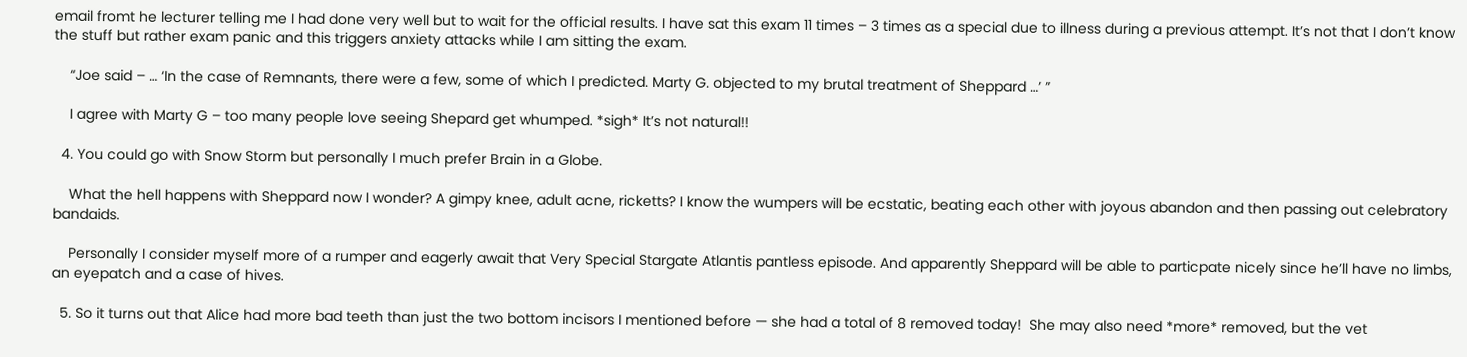email fromt he lecturer telling me I had done very well but to wait for the official results. I have sat this exam 11 times – 3 times as a special due to illness during a previous attempt. It’s not that I don’t know the stuff but rather exam panic and this triggers anxiety attacks while I am sitting the exam.

    “Joe said – … ‘In the case of Remnants, there were a few, some of which I predicted. Marty G. objected to my brutal treatment of Sheppard …’ ”

    I agree with Marty G – too many people love seeing Shepard get whumped. *sigh* It’s not natural!!

  4. You could go with Snow Storm but personally I much prefer Brain in a Globe.

    What the hell happens with Sheppard now I wonder? A gimpy knee, adult acne, ricketts? I know the wumpers will be ecstatic, beating each other with joyous abandon and then passing out celebratory bandaids.

    Personally I consider myself more of a rumper and eagerly await that Very Special Stargate Atlantis pantless episode. And apparently Sheppard will be able to particpate nicely since he’ll have no limbs, an eyepatch and a case of hives.

  5. So it turns out that Alice had more bad teeth than just the two bottom incisors I mentioned before — she had a total of 8 removed today!  She may also need *more* removed, but the vet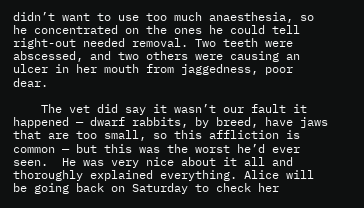didn’t want to use too much anaesthesia, so he concentrated on the ones he could tell right-out needed removal. Two teeth were abscessed, and two others were causing an ulcer in her mouth from jaggedness, poor dear.

    The vet did say it wasn’t our fault it happened — dwarf rabbits, by breed, have jaws that are too small, so this affliction is common — but this was the worst he’d ever seen.  He was very nice about it all and thoroughly explained everything. Alice will be going back on Saturday to check her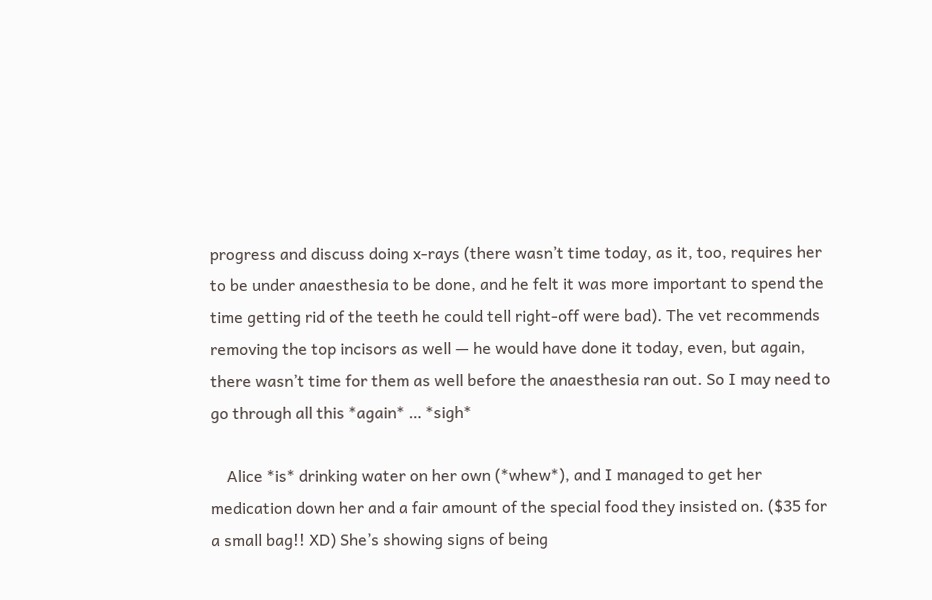progress and discuss doing x-rays (there wasn’t time today, as it, too, requires her to be under anaesthesia to be done, and he felt it was more important to spend the time getting rid of the teeth he could tell right-off were bad). The vet recommends removing the top incisors as well — he would have done it today, even, but again, there wasn’t time for them as well before the anaesthesia ran out. So I may need to go through all this *again* … *sigh*

    Alice *is* drinking water on her own (*whew*), and I managed to get her medication down her and a fair amount of the special food they insisted on. ($35 for a small bag!! XD) She’s showing signs of being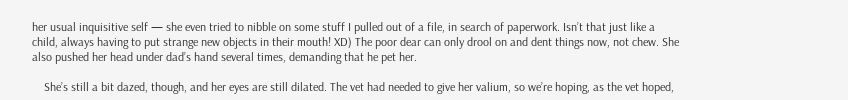her usual inquisitive self — she even tried to nibble on some stuff I pulled out of a file, in search of paperwork. Isn’t that just like a child, always having to put strange new objects in their mouth! XD) The poor dear can only drool on and dent things now, not chew. She also pushed her head under dad’s hand several times, demanding that he pet her.

    She’s still a bit dazed, though, and her eyes are still dilated. The vet had needed to give her valium, so we’re hoping, as the vet hoped,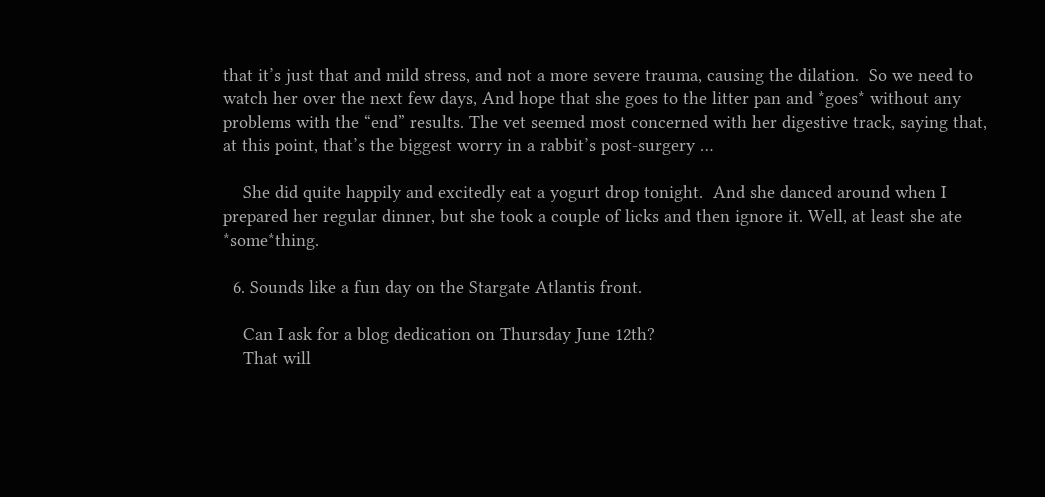that it’s just that and mild stress, and not a more severe trauma, causing the dilation.  So we need to watch her over the next few days, And hope that she goes to the litter pan and *goes* without any problems with the “end” results. The vet seemed most concerned with her digestive track, saying that, at this point, that’s the biggest worry in a rabbit’s post-surgery …

    She did quite happily and excitedly eat a yogurt drop tonight.  And she danced around when I prepared her regular dinner, but she took a couple of licks and then ignore it. Well, at least she ate *some*thing.

  6. Sounds like a fun day on the Stargate Atlantis front.

    Can I ask for a blog dedication on Thursday June 12th?
    That will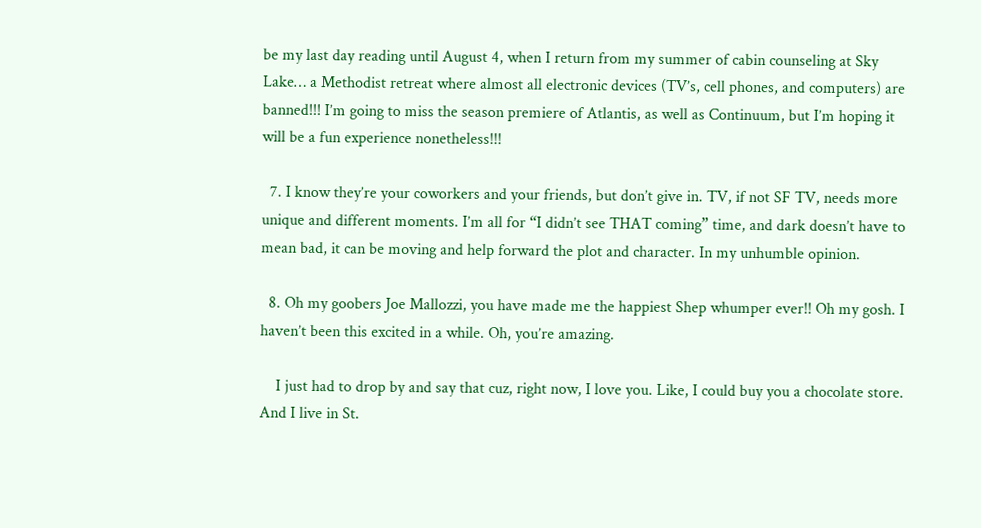be my last day reading until August 4, when I return from my summer of cabin counseling at Sky Lake… a Methodist retreat where almost all electronic devices (TV’s, cell phones, and computers) are banned!!! I’m going to miss the season premiere of Atlantis, as well as Continuum, but I’m hoping it will be a fun experience nonetheless!!!

  7. I know they’re your coworkers and your friends, but don’t give in. TV, if not SF TV, needs more unique and different moments. I’m all for “I didn’t see THAT coming” time, and dark doesn’t have to mean bad, it can be moving and help forward the plot and character. In my unhumble opinion.

  8. Oh my goobers Joe Mallozzi, you have made me the happiest Shep whumper ever!! Oh my gosh. I haven’t been this excited in a while. Oh, you’re amazing.

    I just had to drop by and say that cuz, right now, I love you. Like, I could buy you a chocolate store. And I live in St.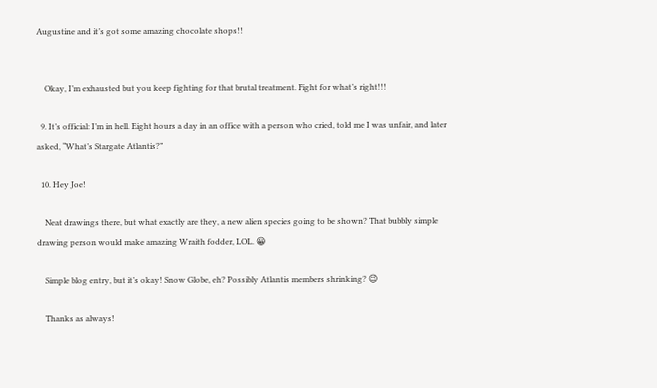Augustine and it’s got some amazing chocolate shops!!


    Okay, I’m exhausted but you keep fighting for that brutal treatment. Fight for what’s right!!!

  9. It’s official: I’m in hell. Eight hours a day in an office with a person who cried, told me I was unfair, and later asked, “What’s Stargate Atlantis?”

  10. Hey Joe!

    Neat drawings there, but what exactly are they, a new alien species going to be shown? That bubbly simple drawing person would make amazing Wraith fodder, LOL. 😀

    Simple blog entry, but it’s okay! Snow Globe, eh? Possibly Atlantis members shrinking? 😉

    Thanks as always!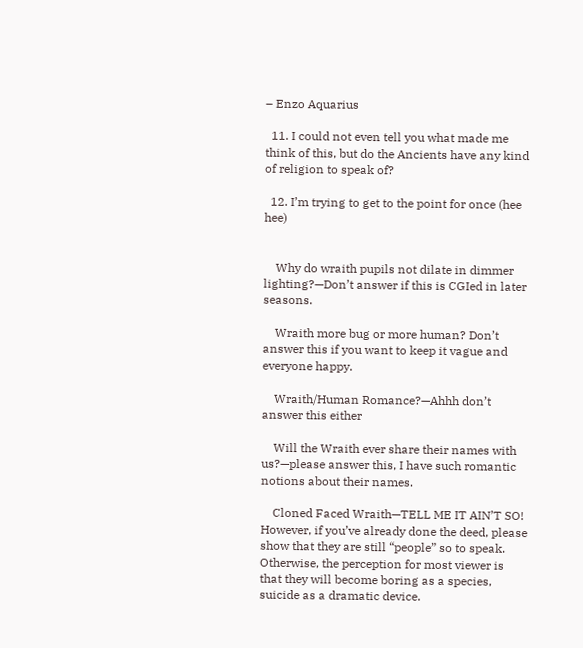– Enzo Aquarius

  11. I could not even tell you what made me think of this, but do the Ancients have any kind of religion to speak of?

  12. I’m trying to get to the point for once (hee hee)


    Why do wraith pupils not dilate in dimmer lighting?—Don’t answer if this is CGIed in later seasons.

    Wraith more bug or more human? Don’t answer this if you want to keep it vague and everyone happy.

    Wraith/Human Romance?—Ahhh don’t answer this either

    Will the Wraith ever share their names with us?—please answer this, I have such romantic notions about their names.

    Cloned Faced Wraith—TELL ME IT AIN’T SO! However, if you’ve already done the deed, please show that they are still “people” so to speak. Otherwise, the perception for most viewer is that they will become boring as a species, suicide as a dramatic device.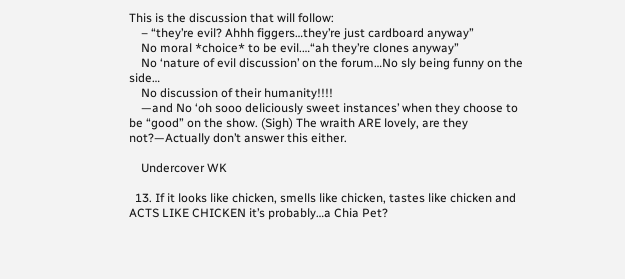This is the discussion that will follow:
    – “they’re evil? Ahhh figgers…they’re just cardboard anyway”
    No moral *choice* to be evil.…“ah they’re clones anyway”
    No ‘nature of evil discussion’ on the forum…No sly being funny on the side…
    No discussion of their humanity!!!!
    —and No ‘oh sooo deliciously sweet instances’ when they choose to be “good” on the show. (Sigh) The wraith ARE lovely, are they not?—Actually don’t answer this either.

    Undercover WK

  13. If it looks like chicken, smells like chicken, tastes like chicken and ACTS LIKE CHICKEN it’s probably…a Chia Pet?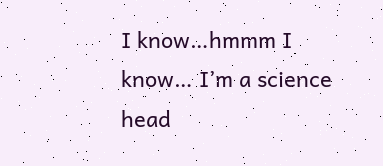I know…hmmm I know… I’m a science head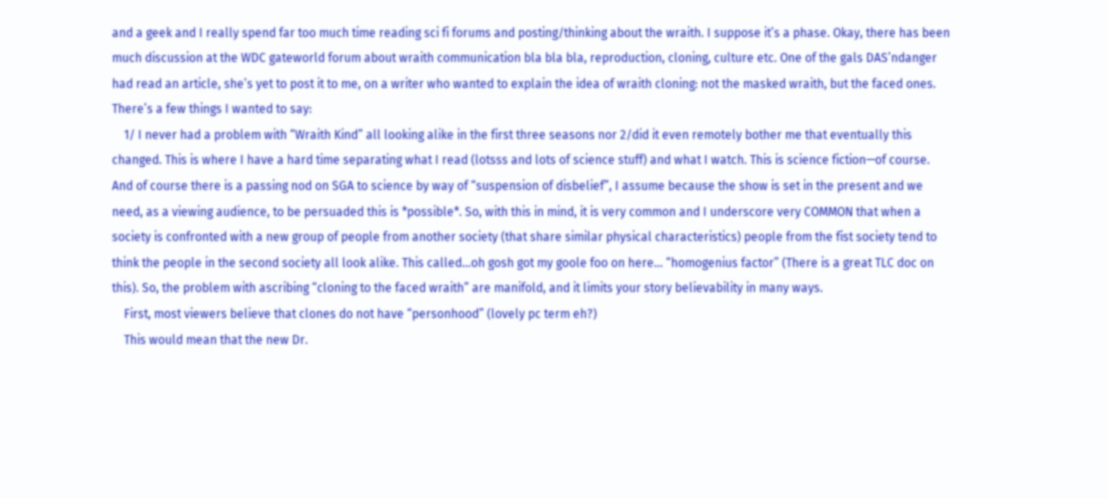and a geek and I really spend far too much time reading sci fi forums and posting/thinking about the wraith. I suppose it’s a phase. Okay, there has been much discussion at the WDC gateworld forum about wraith communication bla bla bla, reproduction, cloning, culture etc. One of the gals DAS’ndanger had read an article, she’s yet to post it to me, on a writer who wanted to explain the idea of wraith cloning: not the masked wraith, but the faced ones. There’s a few things I wanted to say:
    1/ I never had a problem with “Wraith Kind” all looking alike in the first three seasons nor 2/did it even remotely bother me that eventually this changed. This is where I have a hard time separating what I read (lotsss and lots of science stuff) and what I watch. This is science fiction—of course. And of course there is a passing nod on SGA to science by way of “suspension of disbelief”, I assume because the show is set in the present and we need, as a viewing audience, to be persuaded this is *possible*. So, with this in mind, it is very common and I underscore very COMMON that when a society is confronted with a new group of people from another society (that share similar physical characteristics) people from the fist society tend to think the people in the second society all look alike. This called…oh gosh got my goole foo on here… “homogenius factor” (There is a great TLC doc on this). So, the problem with ascribing “cloning to the faced wraith” are manifold, and it limits your story believability in many ways.
    First, most viewers believe that clones do not have “personhood” (lovely pc term eh?)
    This would mean that the new Dr.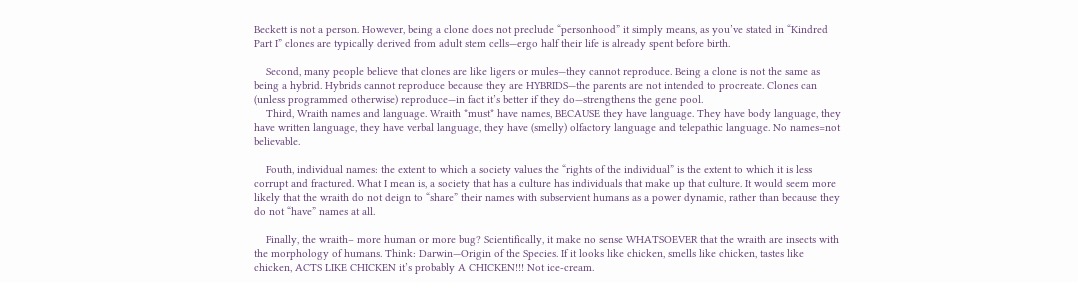Beckett is not a person. However, being a clone does not preclude “personhood” it simply means, as you’ve stated in “Kindred Part I” clones are typically derived from adult stem cells—ergo half their life is already spent before birth.

    Second, many people believe that clones are like ligers or mules—they cannot reproduce. Being a clone is not the same as being a hybrid. Hybrids cannot reproduce because they are HYBRIDS—the parents are not intended to procreate. Clones can (unless programmed otherwise) reproduce—in fact it’s better if they do—strengthens the gene pool.
    Third, Wraith names and language. Wraith *must* have names, BECAUSE they have language. They have body language, they have written language, they have verbal language, they have (smelly) olfactory language and telepathic language. No names=not believable.

    Fouth, individual names: the extent to which a society values the “rights of the individual” is the extent to which it is less corrupt and fractured. What I mean is, a society that has a culture has individuals that make up that culture. It would seem more likely that the wraith do not deign to “share” their names with subservient humans as a power dynamic, rather than because they do not “have” names at all.

    Finally, the wraith– more human or more bug? Scientifically, it make no sense WHATSOEVER that the wraith are insects with the morphology of humans. Think: Darwin—Origin of the Species. If it looks like chicken, smells like chicken, tastes like chicken, ACTS LIKE CHICKEN it’s probably A CHICKEN!!! Not ice-cream.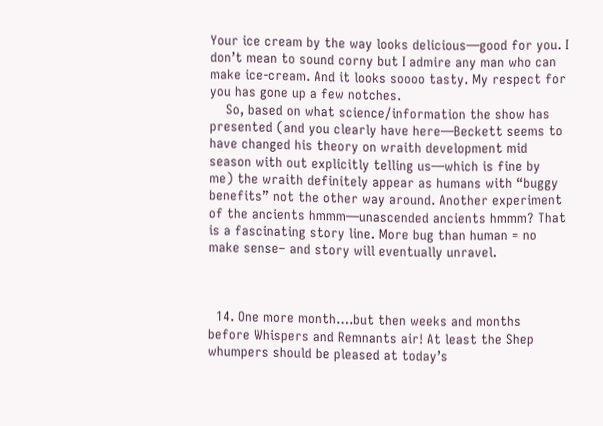Your ice cream by the way looks delicious—good for you. I don’t mean to sound corny but I admire any man who can make ice-cream. And it looks soooo tasty. My respect for you has gone up a few notches.
    So, based on what science/information the show has presented (and you clearly have here—Beckett seems to have changed his theory on wraith development mid season with out explicitly telling us—which is fine by me) the wraith definitely appear as humans with “buggy benefits” not the other way around. Another experiment of the ancients hmmm—unascended ancients hmmm? That is a fascinating story line. More bug than human = no make sense– and story will eventually unravel.



  14. One more month….but then weeks and months before Whispers and Remnants air! At least the Shep whumpers should be pleased at today’s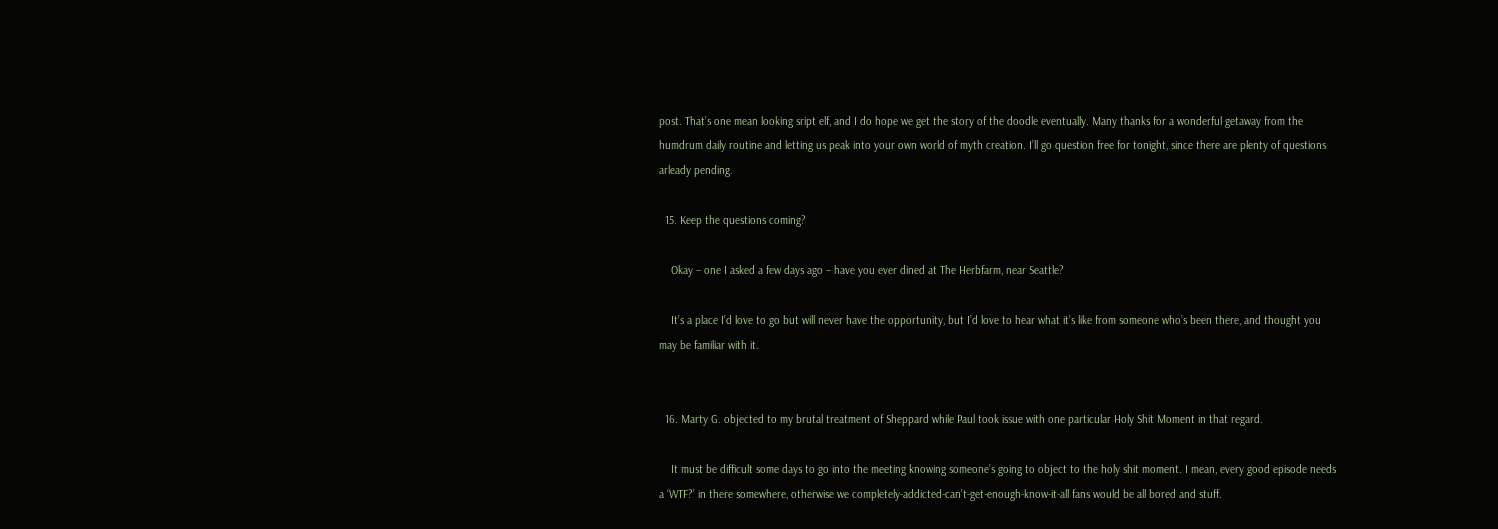post. That’s one mean looking sript elf, and I do hope we get the story of the doodle eventually. Many thanks for a wonderful getaway from the humdrum daily routine and letting us peak into your own world of myth creation. I’ll go question free for tonight, since there are plenty of questions arleady pending.

  15. Keep the questions coming?

    Okay – one I asked a few days ago – have you ever dined at The Herbfarm, near Seattle?

    It’s a place I’d love to go but will never have the opportunity, but I’d love to hear what it’s like from someone who’s been there, and thought you may be familiar with it.


  16. Marty G. objected to my brutal treatment of Sheppard while Paul took issue with one particular Holy Shit Moment in that regard.

    It must be difficult some days to go into the meeting knowing someone’s going to object to the holy shit moment. I mean, every good episode needs a ‘WTF?’ in there somewhere, otherwise we completely-addicted-can’t-get-enough-know-it-all fans would be all bored and stuff.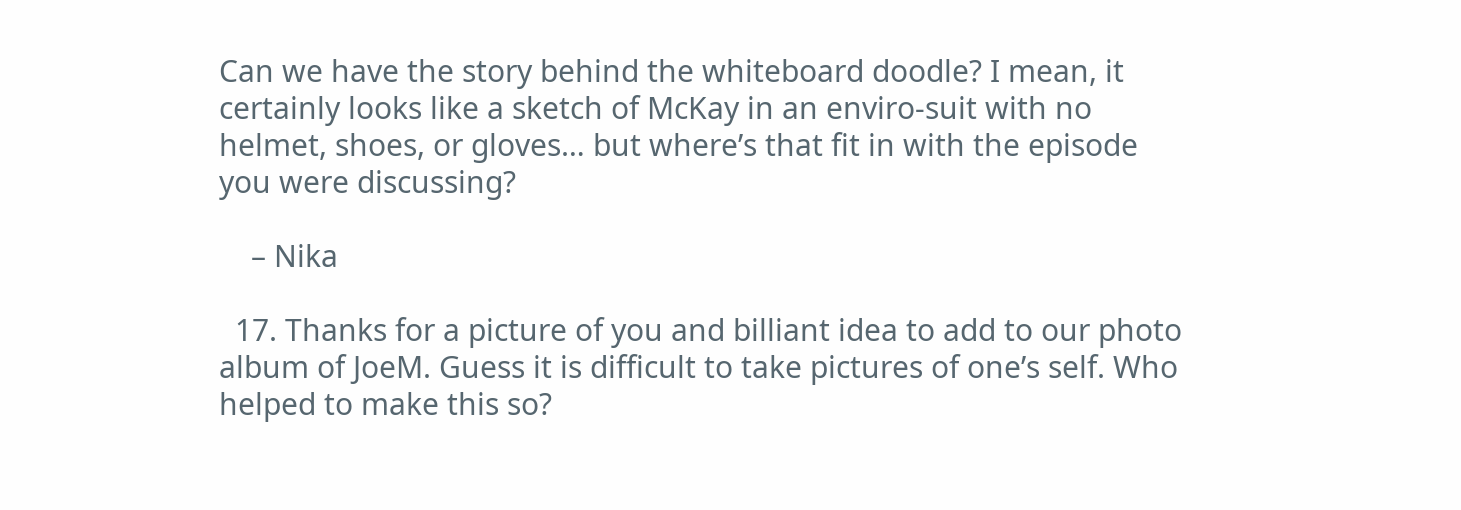Can we have the story behind the whiteboard doodle? I mean, it certainly looks like a sketch of McKay in an enviro-suit with no helmet, shoes, or gloves… but where’s that fit in with the episode you were discussing?

    – Nika

  17. Thanks for a picture of you and billiant idea to add to our photo album of JoeM. Guess it is difficult to take pictures of one’s self. Who helped to make this so?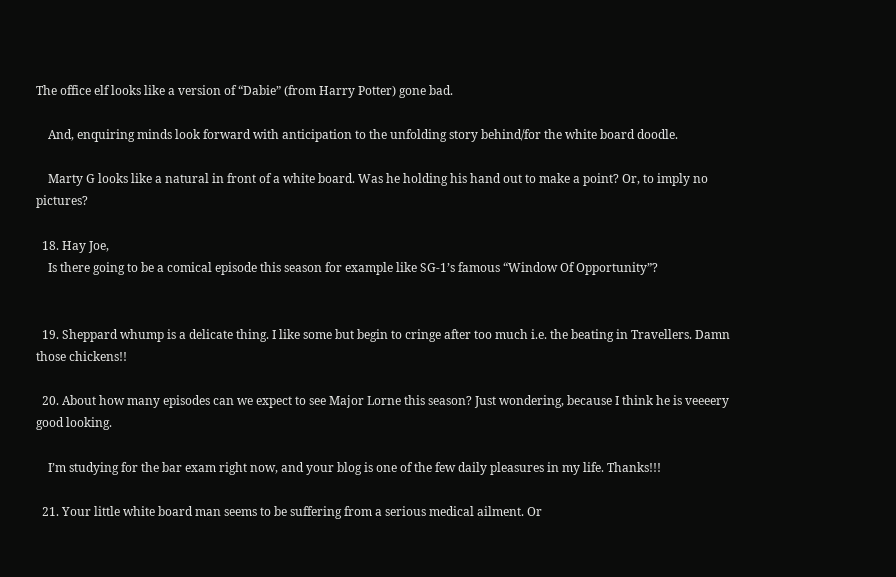The office elf looks like a version of “Dabie” (from Harry Potter) gone bad.

    And, enquiring minds look forward with anticipation to the unfolding story behind/for the white board doodle.

    Marty G looks like a natural in front of a white board. Was he holding his hand out to make a point? Or, to imply no pictures?

  18. Hay Joe,
    Is there going to be a comical episode this season for example like SG-1’s famous “Window Of Opportunity”?


  19. Sheppard whump is a delicate thing. I like some but begin to cringe after too much i.e. the beating in Travellers. Damn those chickens!!

  20. About how many episodes can we expect to see Major Lorne this season? Just wondering, because I think he is veeeery good looking.

    I’m studying for the bar exam right now, and your blog is one of the few daily pleasures in my life. Thanks!!!

  21. Your little white board man seems to be suffering from a serious medical ailment. Or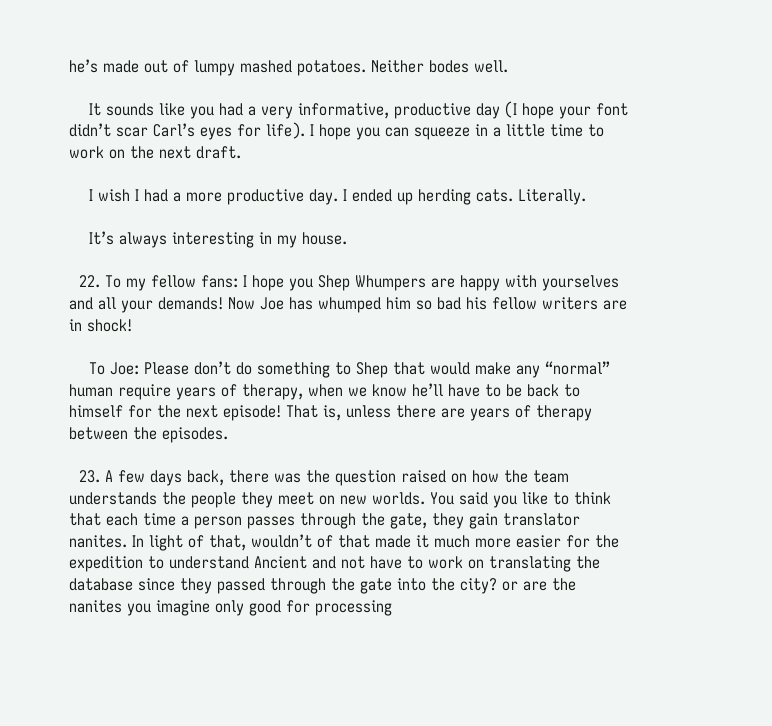he’s made out of lumpy mashed potatoes. Neither bodes well.

    It sounds like you had a very informative, productive day (I hope your font didn’t scar Carl’s eyes for life). I hope you can squeeze in a little time to work on the next draft.

    I wish I had a more productive day. I ended up herding cats. Literally.

    It’s always interesting in my house.

  22. To my fellow fans: I hope you Shep Whumpers are happy with yourselves and all your demands! Now Joe has whumped him so bad his fellow writers are in shock!

    To Joe: Please don’t do something to Shep that would make any “normal” human require years of therapy, when we know he’ll have to be back to himself for the next episode! That is, unless there are years of therapy between the episodes.

  23. A few days back, there was the question raised on how the team understands the people they meet on new worlds. You said you like to think that each time a person passes through the gate, they gain translator nanites. In light of that, wouldn’t of that made it much more easier for the expedition to understand Ancient and not have to work on translating the database since they passed through the gate into the city? or are the nanites you imagine only good for processing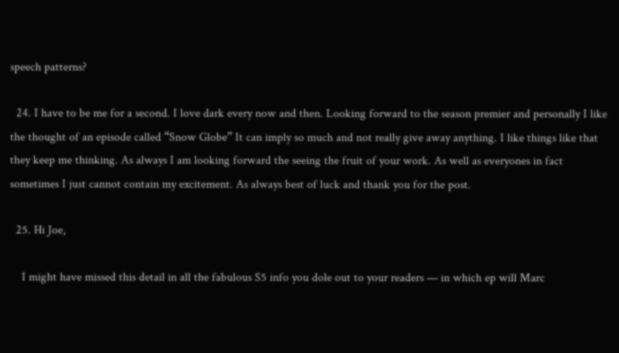speech patterns?

  24. I have to be me for a second. I love dark every now and then. Looking forward to the season premier and personally I like the thought of an episode called “Snow Globe” It can imply so much and not really give away anything. I like things like that they keep me thinking. As always I am looking forward the seeing the fruit of your work. As well as everyones in fact sometimes I just cannot contain my excitement. As always best of luck and thank you for the post.

  25. Hi Joe,

    I might have missed this detail in all the fabulous S5 info you dole out to your readers — in which ep will Marc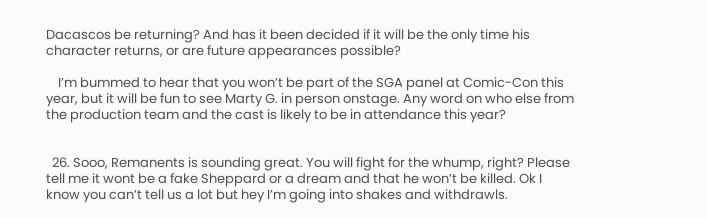Dacascos be returning? And has it been decided if it will be the only time his character returns, or are future appearances possible?

    I’m bummed to hear that you won’t be part of the SGA panel at Comic-Con this year, but it will be fun to see Marty G. in person onstage. Any word on who else from the production team and the cast is likely to be in attendance this year?


  26. Sooo, Remanents is sounding great. You will fight for the whump, right? Please tell me it wont be a fake Sheppard or a dream and that he won’t be killed. Ok I know you can’t tell us a lot but hey I’m going into shakes and withdrawls.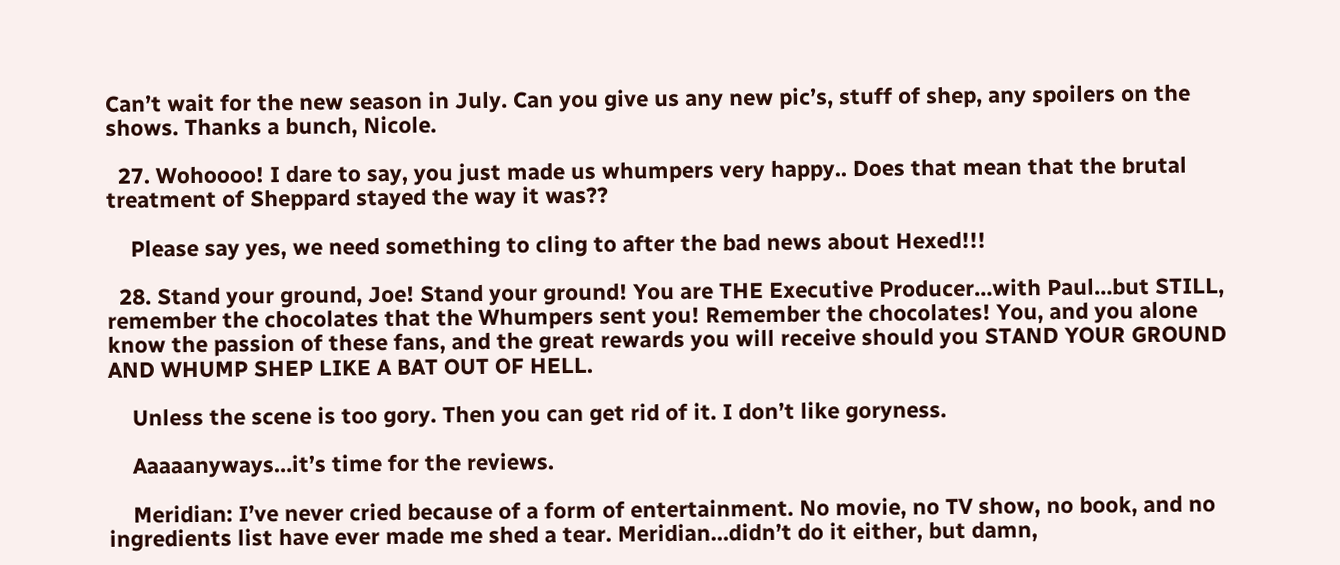Can’t wait for the new season in July. Can you give us any new pic’s, stuff of shep, any spoilers on the shows. Thanks a bunch, Nicole.

  27. Wohoooo! I dare to say, you just made us whumpers very happy.. Does that mean that the brutal treatment of Sheppard stayed the way it was??

    Please say yes, we need something to cling to after the bad news about Hexed!!!

  28. Stand your ground, Joe! Stand your ground! You are THE Executive Producer…with Paul…but STILL, remember the chocolates that the Whumpers sent you! Remember the chocolates! You, and you alone know the passion of these fans, and the great rewards you will receive should you STAND YOUR GROUND AND WHUMP SHEP LIKE A BAT OUT OF HELL.

    Unless the scene is too gory. Then you can get rid of it. I don’t like goryness.

    Aaaaanyways…it’s time for the reviews.

    Meridian: I’ve never cried because of a form of entertainment. No movie, no TV show, no book, and no ingredients list have ever made me shed a tear. Meridian…didn’t do it either, but damn,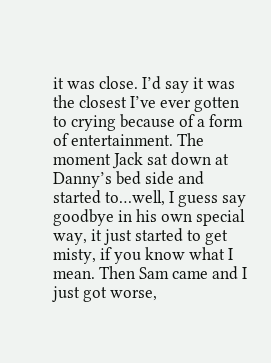it was close. I’d say it was the closest I’ve ever gotten to crying because of a form of entertainment. The moment Jack sat down at Danny’s bed side and started to…well, I guess say goodbye in his own special way, it just started to get misty, if you know what I mean. Then Sam came and I just got worse,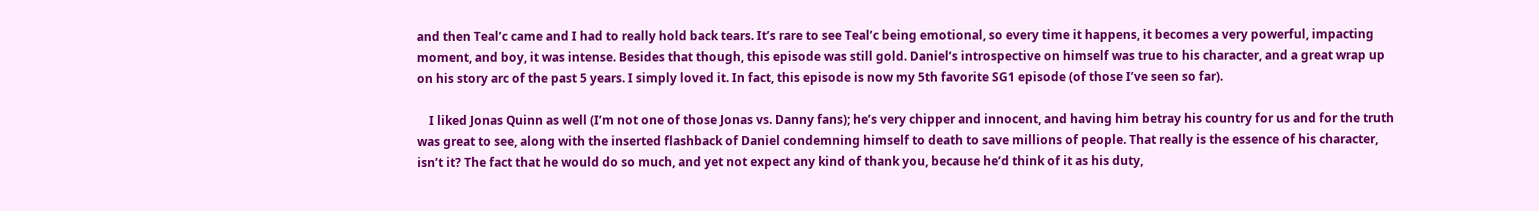and then Teal’c came and I had to really hold back tears. It’s rare to see Teal’c being emotional, so every time it happens, it becomes a very powerful, impacting moment, and boy, it was intense. Besides that though, this episode was still gold. Daniel’s introspective on himself was true to his character, and a great wrap up on his story arc of the past 5 years. I simply loved it. In fact, this episode is now my 5th favorite SG1 episode (of those I’ve seen so far).

    I liked Jonas Quinn as well (I’m not one of those Jonas vs. Danny fans); he’s very chipper and innocent, and having him betray his country for us and for the truth was great to see, along with the inserted flashback of Daniel condemning himself to death to save millions of people. That really is the essence of his character, isn’t it? The fact that he would do so much, and yet not expect any kind of thank you, because he’d think of it as his duty,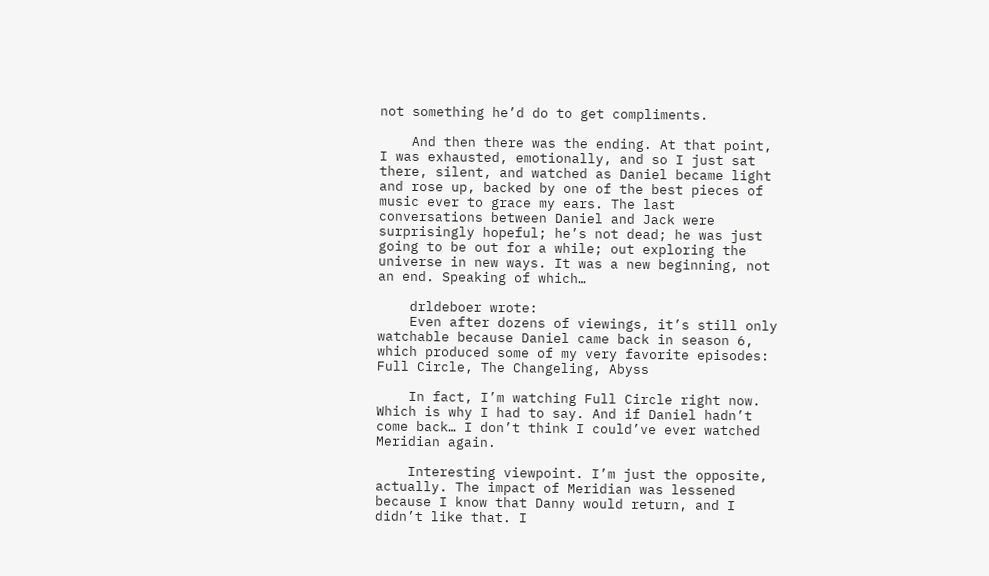not something he’d do to get compliments.

    And then there was the ending. At that point, I was exhausted, emotionally, and so I just sat there, silent, and watched as Daniel became light and rose up, backed by one of the best pieces of music ever to grace my ears. The last conversations between Daniel and Jack were surprisingly hopeful; he’s not dead; he was just going to be out for a while; out exploring the universe in new ways. It was a new beginning, not an end. Speaking of which…

    drldeboer wrote:
    Even after dozens of viewings, it’s still only watchable because Daniel came back in season 6, which produced some of my very favorite episodes: Full Circle, The Changeling, Abyss

    In fact, I’m watching Full Circle right now. Which is why I had to say. And if Daniel hadn’t come back… I don’t think I could’ve ever watched Meridian again.

    Interesting viewpoint. I’m just the opposite, actually. The impact of Meridian was lessened because I know that Danny would return, and I didn’t like that. I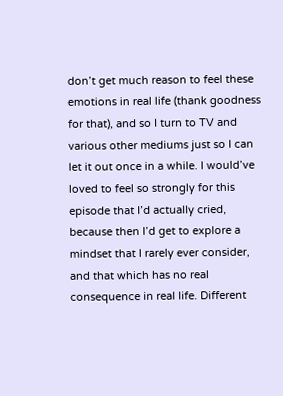don’t get much reason to feel these emotions in real life (thank goodness for that), and so I turn to TV and various other mediums just so I can let it out once in a while. I would’ve loved to feel so strongly for this episode that I’d actually cried, because then I’d get to explore a mindset that I rarely ever consider, and that which has no real consequence in real life. Different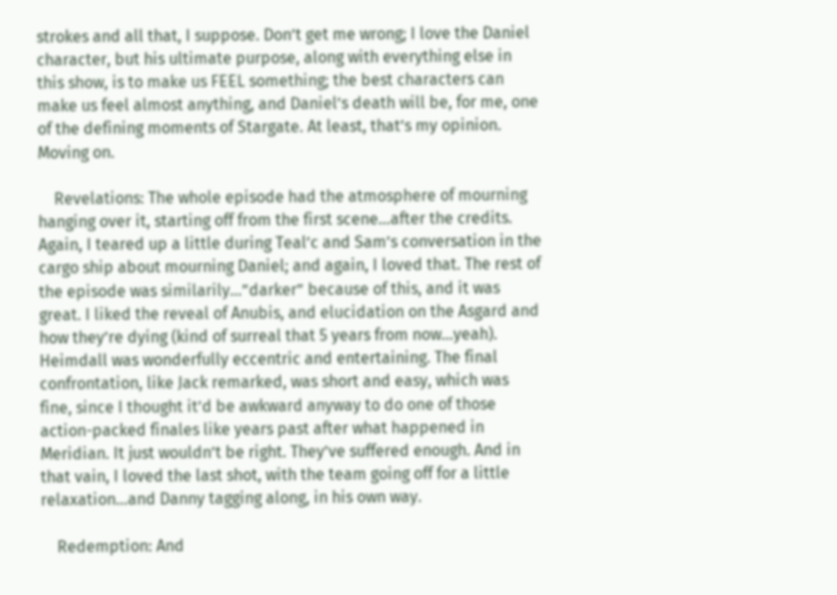strokes and all that, I suppose. Don’t get me wrong; I love the Daniel character, but his ultimate purpose, along with everything else in this show, is to make us FEEL something; the best characters can make us feel almost anything, and Daniel’s death will be, for me, one of the defining moments of Stargate. At least, that’s my opinion. Moving on.

    Revelations: The whole episode had the atmosphere of mourning hanging over it, starting off from the first scene…after the credits. Again, I teared up a little during Teal’c and Sam’s conversation in the cargo ship about mourning Daniel; and again, I loved that. The rest of the episode was similarily…”darker” because of this, and it was great. I liked the reveal of Anubis, and elucidation on the Asgard and how they’re dying (kind of surreal that 5 years from now…yeah). Heimdall was wonderfully eccentric and entertaining. The final confrontation, like Jack remarked, was short and easy, which was fine, since I thought it’d be awkward anyway to do one of those action-packed finales like years past after what happened in Meridian. It just wouldn’t be right. They’ve suffered enough. And in that vain, I loved the last shot, with the team going off for a little relaxation…and Danny tagging along, in his own way.

    Redemption: And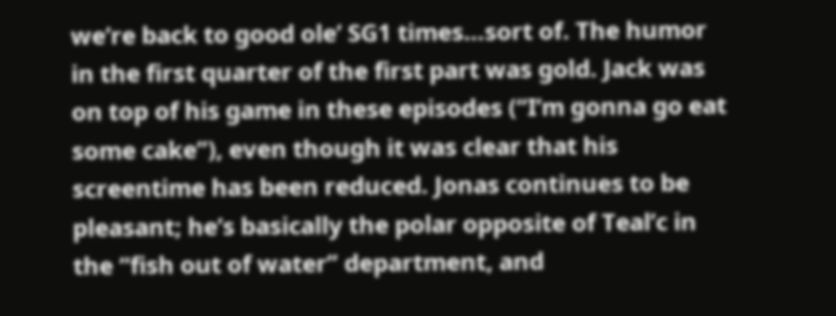we’re back to good ole’ SG1 times…sort of. The humor in the first quarter of the first part was gold. Jack was on top of his game in these episodes (“I’m gonna go eat some cake”), even though it was clear that his screentime has been reduced. Jonas continues to be pleasant; he’s basically the polar opposite of Teal’c in the “fish out of water” department, and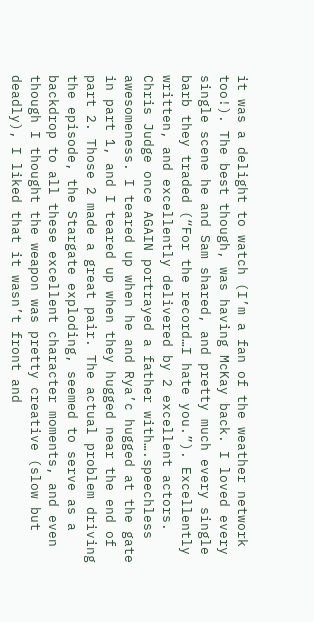it was a delight to watch (I’m a fan of the weather network too!). The best though, was having McKay back. I loved every single scene he and Sam shared, and pretty much every single barb they traded (“For the record…I hate you.”). Excellently written, and excellently delivered by 2 excellent actors. Chris Judge once AGAIN portrayed a father with….speechless awesomeness. I teared up when he and Rya’c hugged at the gate in part 1, and I teared up when they hugged near the end of part 2. Those 2 made a great pair. The actual problem driving the episode, the Stargate exploding, seemed to serve as a backdrop to all these excellent character moments, and even though I thought the weapon was pretty creative (slow but deadly), I liked that it wasn’t front and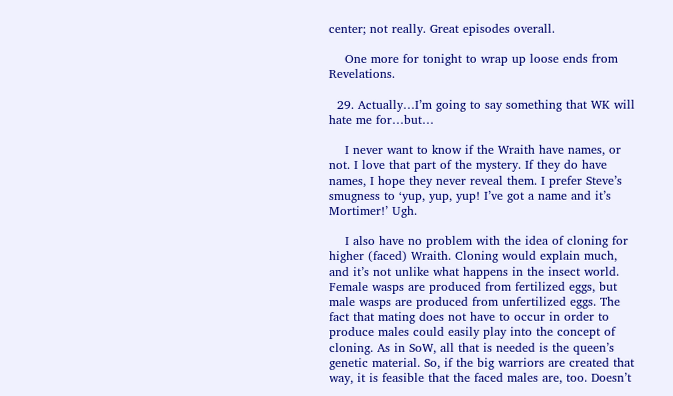center; not really. Great episodes overall.

    One more for tonight to wrap up loose ends from Revelations.

  29. Actually…I’m going to say something that WK will hate me for…but…

    I never want to know if the Wraith have names, or not. I love that part of the mystery. If they do have names, I hope they never reveal them. I prefer Steve’s smugness to ‘yup, yup, yup! I’ve got a name and it’s Mortimer!’ Ugh.

    I also have no problem with the idea of cloning for higher (faced) Wraith. Cloning would explain much, and it’s not unlike what happens in the insect world. Female wasps are produced from fertilized eggs, but male wasps are produced from unfertilized eggs. The fact that mating does not have to occur in order to produce males could easily play into the concept of cloning. As in SoW, all that is needed is the queen’s genetic material. So, if the big warriors are created that way, it is feasible that the faced males are, too. Doesn’t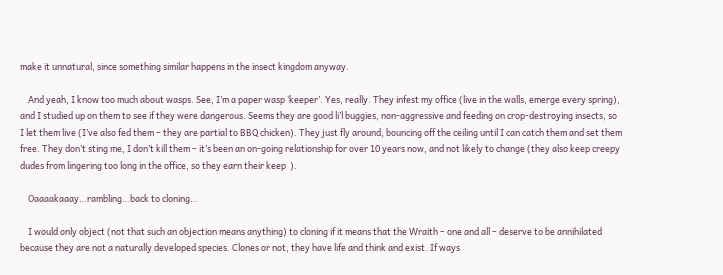make it unnatural, since something similar happens in the insect kingdom anyway.

    And yeah, I know too much about wasps. See, I’m a paper wasp ‘keeper’. Yes, really. They infest my office (live in the walls, emerge every spring), and I studied up on them to see if they were dangerous. Seems they are good li’l buggies, non-aggressive and feeding on crop-destroying insects, so I let them live (I’ve also fed them – they are partial to BBQ chicken). They just fly around, bouncing off the ceiling until I can catch them and set them free. They don’t sting me, I don’t kill them – it’s been an on-going relationship for over 10 years now, and not likely to change (they also keep creepy dudes from lingering too long in the office, so they earn their keep  ).

    Oaaaakaaay…rambling…back to cloning…

    I would only object (not that such an objection means anything) to cloning if it means that the Wraith – one and all – deserve to be annihilated because they are not a naturally developed species. Clones or not, they have life and think and exist. If ways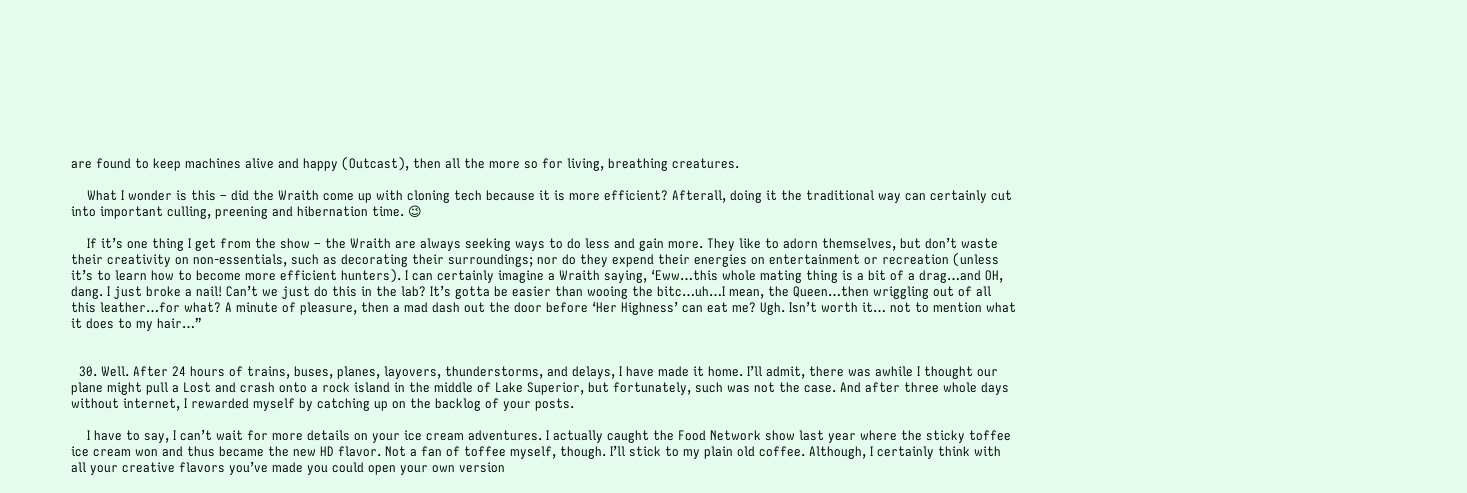are found to keep machines alive and happy (Outcast), then all the more so for living, breathing creatures.

    What I wonder is this – did the Wraith come up with cloning tech because it is more efficient? Afterall, doing it the traditional way can certainly cut into important culling, preening and hibernation time. 😉

    If it’s one thing I get from the show – the Wraith are always seeking ways to do less and gain more. They like to adorn themselves, but don’t waste their creativity on non-essentials, such as decorating their surroundings; nor do they expend their energies on entertainment or recreation (unless it’s to learn how to become more efficient hunters). I can certainly imagine a Wraith saying, ‘Eww…this whole mating thing is a bit of a drag…and OH, dang. I just broke a nail! Can’t we just do this in the lab? It’s gotta be easier than wooing the bitc…uh…I mean, the Queen…then wriggling out of all this leather…for what? A minute of pleasure, then a mad dash out the door before ‘Her Highness’ can eat me? Ugh. Isn’t worth it… not to mention what it does to my hair…”


  30. Well. After 24 hours of trains, buses, planes, layovers, thunderstorms, and delays, I have made it home. I’ll admit, there was awhile I thought our plane might pull a Lost and crash onto a rock island in the middle of Lake Superior, but fortunately, such was not the case. And after three whole days without internet, I rewarded myself by catching up on the backlog of your posts.

    I have to say, I can’t wait for more details on your ice cream adventures. I actually caught the Food Network show last year where the sticky toffee ice cream won and thus became the new HD flavor. Not a fan of toffee myself, though. I’ll stick to my plain old coffee. Although, I certainly think with all your creative flavors you’ve made you could open your own version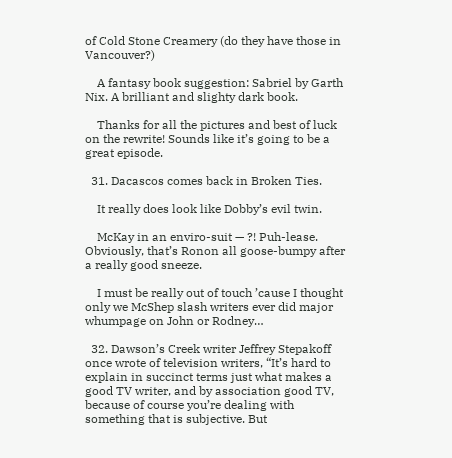of Cold Stone Creamery (do they have those in Vancouver?)

    A fantasy book suggestion: Sabriel by Garth Nix. A brilliant and slighty dark book.

    Thanks for all the pictures and best of luck on the rewrite! Sounds like it’s going to be a great episode.

  31. Dacascos comes back in Broken Ties.

    It really does look like Dobby’s evil twin.

    McKay in an enviro-suit — ?! Puh-lease. Obviously, that’s Ronon all goose-bumpy after a really good sneeze.

    I must be really out of touch ’cause I thought only we McShep slash writers ever did major whumpage on John or Rodney…

  32. Dawson’s Creek writer Jeffrey Stepakoff once wrote of television writers, “It’s hard to explain in succinct terms just what makes a good TV writer, and by association good TV, because of course you’re dealing with something that is subjective. But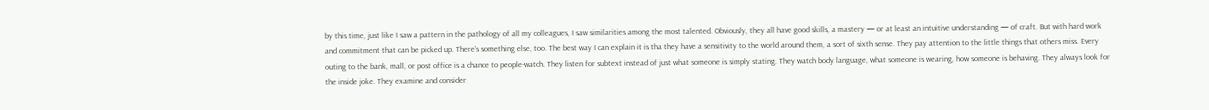by this time, just like I saw a pattern in the pathology of all my colleagues, I saw similarities among the most talented. Obviously, they all have good skills, a mastery — or at least an intuitive understanding — of craft. But with hard work and commitment that can be picked up. There’s something else, too. The best way I can explain it is tha they have a sensitivity to the world around them, a sort of sixth sense. They pay attention to the little things that others miss. Every outing to the bank, mall, or post office is a chance to people-watch. They listen for subtext instead of just what someone is simply stating. They watch body language, what someone is wearing, how someone is behaving. They always look for the inside joke. They examine and consider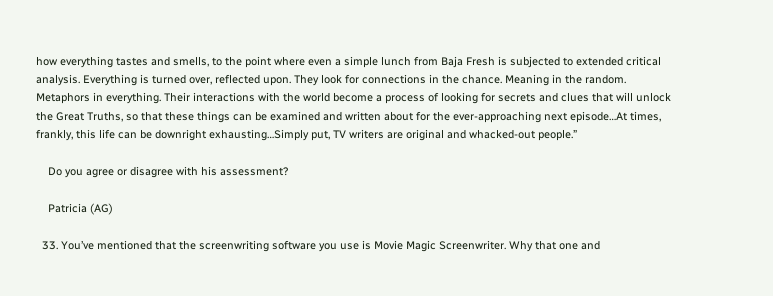how everything tastes and smells, to the point where even a simple lunch from Baja Fresh is subjected to extended critical analysis. Everything is turned over, reflected upon. They look for connections in the chance. Meaning in the random. Metaphors in everything. Their interactions with the world become a process of looking for secrets and clues that will unlock the Great Truths, so that these things can be examined and written about for the ever-approaching next episode…At times, frankly, this life can be downright exhausting…Simply put, TV writers are original and whacked-out people.”

    Do you agree or disagree with his assessment?

    Patricia (AG)

  33. You’ve mentioned that the screenwriting software you use is Movie Magic Screenwriter. Why that one and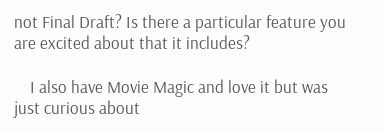not Final Draft? Is there a particular feature you are excited about that it includes?

    I also have Movie Magic and love it but was just curious about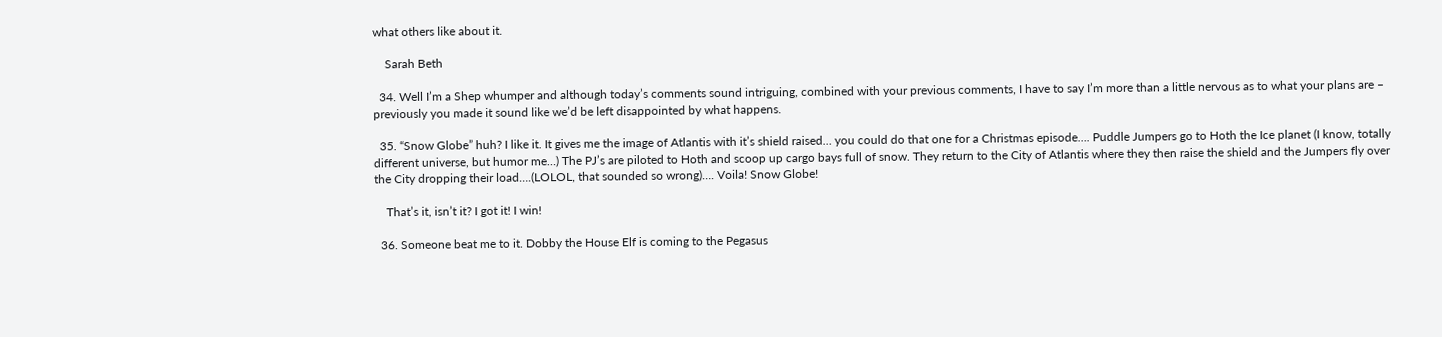what others like about it.

    Sarah Beth

  34. Well I’m a Shep whumper and although today’s comments sound intriguing, combined with your previous comments, I have to say I’m more than a little nervous as to what your plans are – previously you made it sound like we’d be left disappointed by what happens.

  35. “Snow Globe” huh? I like it. It gives me the image of Atlantis with it’s shield raised… you could do that one for a Christmas episode…. Puddle Jumpers go to Hoth the Ice planet (I know, totally different universe, but humor me…) The PJ’s are piloted to Hoth and scoop up cargo bays full of snow. They return to the City of Atlantis where they then raise the shield and the Jumpers fly over the City dropping their load….(LOLOL, that sounded so wrong)…. Voila! Snow Globe!

    That’s it, isn’t it? I got it! I win!

  36. Someone beat me to it. Dobby the House Elf is coming to the Pegasus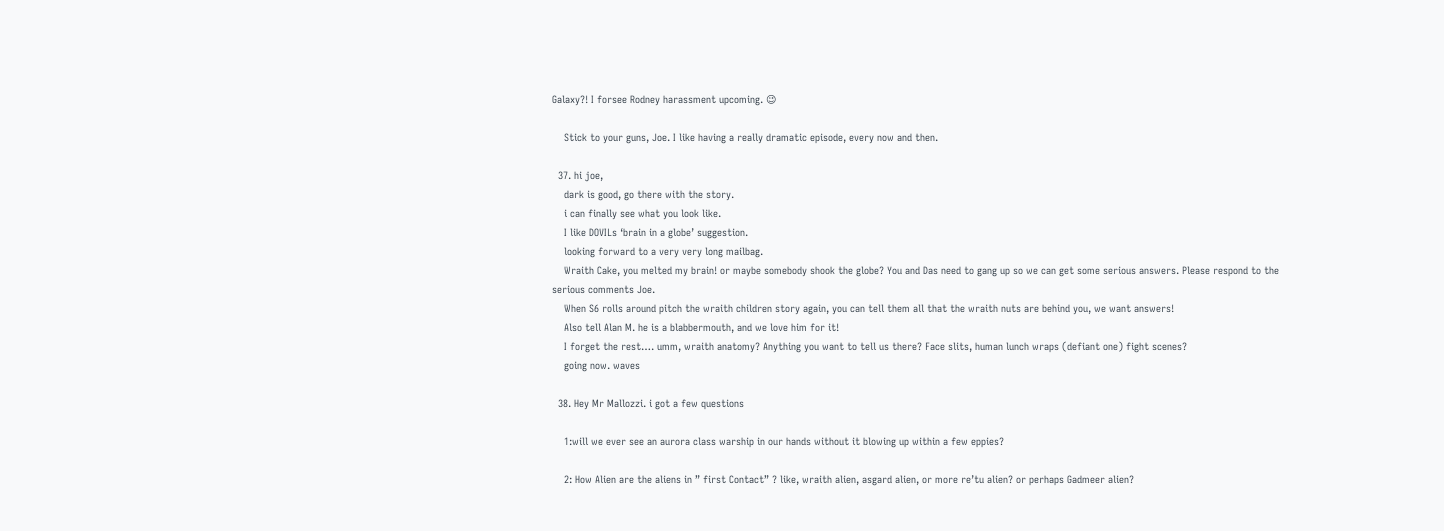Galaxy?! I forsee Rodney harassment upcoming. 😉

    Stick to your guns, Joe. I like having a really dramatic episode, every now and then.

  37. hi joe,
    dark is good, go there with the story.
    i can finally see what you look like.
    I like DOVILs ‘brain in a globe’ suggestion.
    looking forward to a very very long mailbag.
    Wraith Cake, you melted my brain! or maybe somebody shook the globe? You and Das need to gang up so we can get some serious answers. Please respond to the serious comments Joe.
    When S6 rolls around pitch the wraith children story again, you can tell them all that the wraith nuts are behind you, we want answers!
    Also tell Alan M. he is a blabbermouth, and we love him for it!
    I forget the rest…. umm, wraith anatomy? Anything you want to tell us there? Face slits, human lunch wraps (defiant one) fight scenes?
    going now. waves

  38. Hey Mr Mallozzi. i got a few questions

    1:will we ever see an aurora class warship in our hands without it blowing up within a few eppies?

    2: How Alien are the aliens in ” first Contact” ? like, wraith alien, asgard alien, or more re’tu alien? or perhaps Gadmeer alien?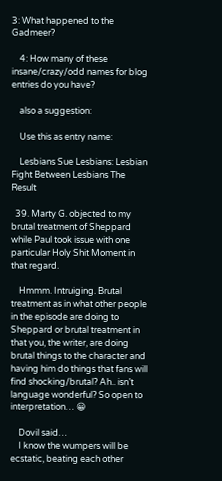3: What happened to the Gadmeer?

    4: How many of these insane/crazy/odd names for blog entries do you have?

    also a suggestion:

    Use this as entry name:

    Lesbians Sue Lesbians: Lesbian Fight Between Lesbians The Result

  39. Marty G. objected to my brutal treatment of Sheppard while Paul took issue with one particular Holy Shit Moment in that regard.

    Hmmm. Intruiging. Brutal treatment as in what other people in the episode are doing to Sheppard or brutal treatment in that you, the writer, are doing brutal things to the character and having him do things that fans will find shocking/brutal? Ah.. isn’t language wonderful? So open to interpretation… 😀

    Dovil said…
    I know the wumpers will be ecstatic, beating each other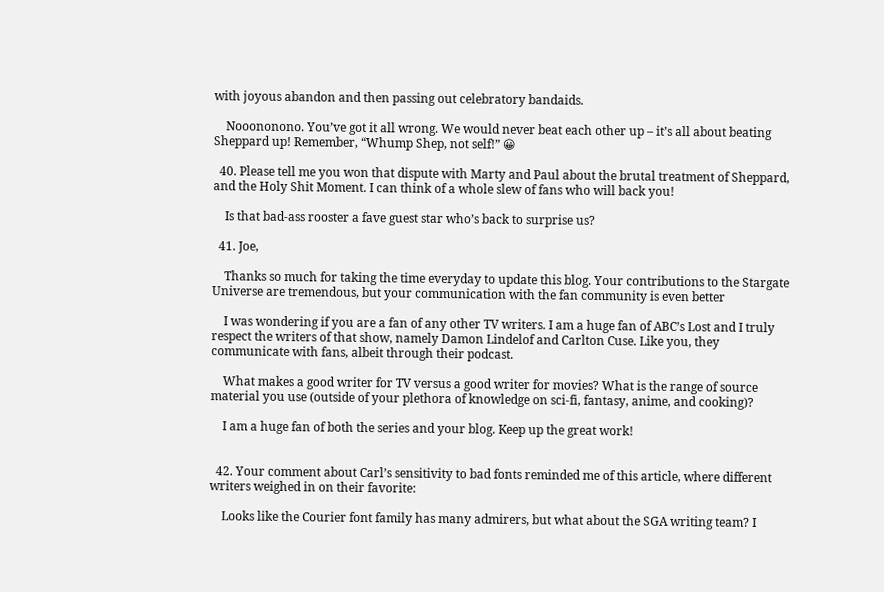with joyous abandon and then passing out celebratory bandaids.

    Nooononono. You’ve got it all wrong. We would never beat each other up – it’s all about beating Sheppard up! Remember, “Whump Shep, not self!” 😀

  40. Please tell me you won that dispute with Marty and Paul about the brutal treatment of Sheppard, and the Holy Shit Moment. I can think of a whole slew of fans who will back you!

    Is that bad-ass rooster a fave guest star who’s back to surprise us?

  41. Joe,

    Thanks so much for taking the time everyday to update this blog. Your contributions to the Stargate Universe are tremendous, but your communication with the fan community is even better

    I was wondering if you are a fan of any other TV writers. I am a huge fan of ABC’s Lost and I truly respect the writers of that show, namely Damon Lindelof and Carlton Cuse. Like you, they communicate with fans, albeit through their podcast.

    What makes a good writer for TV versus a good writer for movies? What is the range of source material you use (outside of your plethora of knowledge on sci-fi, fantasy, anime, and cooking)?

    I am a huge fan of both the series and your blog. Keep up the great work!


  42. Your comment about Carl’s sensitivity to bad fonts reminded me of this article, where different writers weighed in on their favorite:

    Looks like the Courier font family has many admirers, but what about the SGA writing team? I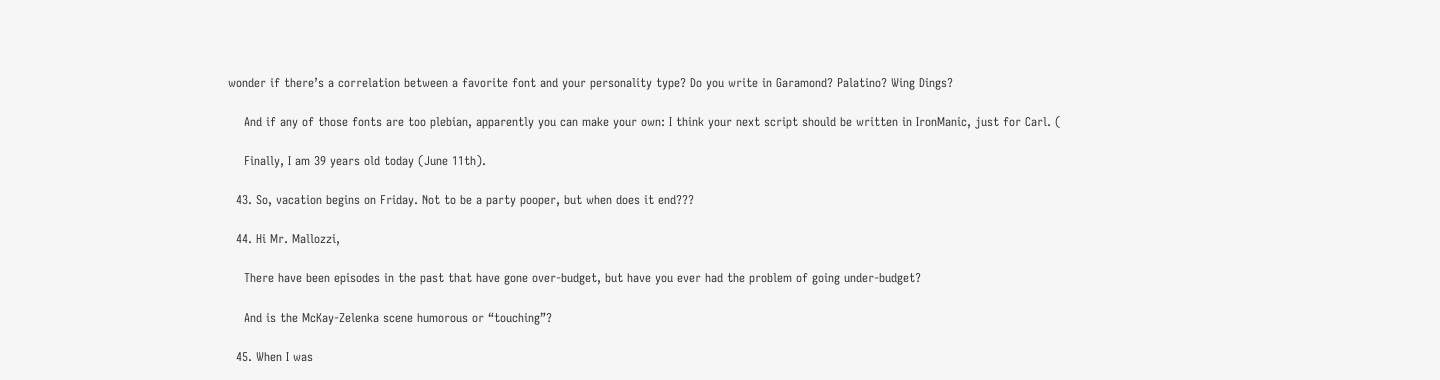wonder if there’s a correlation between a favorite font and your personality type? Do you write in Garamond? Palatino? Wing Dings?

    And if any of those fonts are too plebian, apparently you can make your own: I think your next script should be written in IronManic, just for Carl. (

    Finally, I am 39 years old today (June 11th).

  43. So, vacation begins on Friday. Not to be a party pooper, but when does it end???

  44. Hi Mr. Mallozzi,

    There have been episodes in the past that have gone over-budget, but have you ever had the problem of going under-budget?

    And is the McKay-Zelenka scene humorous or “touching”?

  45. When I was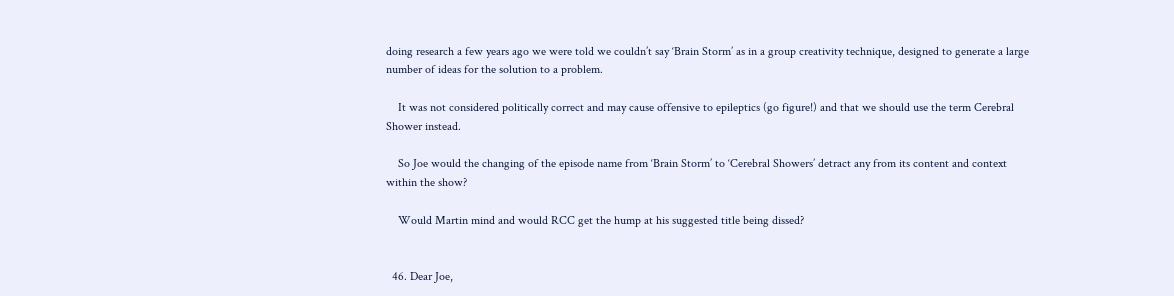doing research a few years ago we were told we couldn’t say ‘Brain Storm’ as in a group creativity technique, designed to generate a large number of ideas for the solution to a problem.

    It was not considered politically correct and may cause offensive to epileptics (go figure!) and that we should use the term Cerebral Shower instead.

    So Joe would the changing of the episode name from ‘Brain Storm’ to ‘Cerebral Showers’ detract any from its content and context within the show?

    Would Martin mind and would RCC get the hump at his suggested title being dissed?


  46. Dear Joe,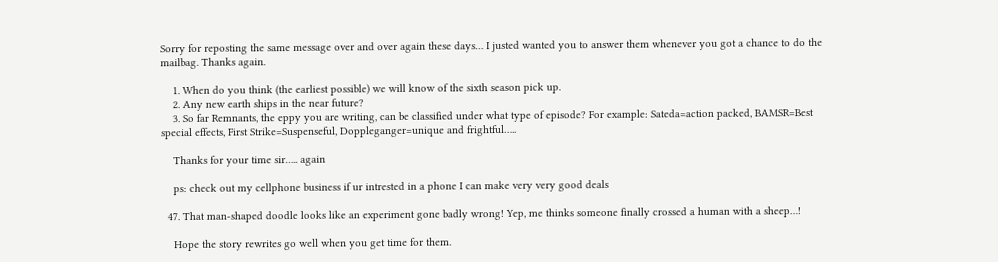Sorry for reposting the same message over and over again these days… I justed wanted you to answer them whenever you got a chance to do the mailbag. Thanks again.

    1. When do you think (the earliest possible) we will know of the sixth season pick up.
    2. Any new earth ships in the near future?
    3. So far Remnants, the eppy you are writing, can be classified under what type of episode? For example: Sateda=action packed, BAMSR=Best special effects, First Strike=Suspenseful, Doppleganger=unique and frightful…..

    Thanks for your time sir….. again

    ps: check out my cellphone business if ur intrested in a phone I can make very very good deals

  47. That man-shaped doodle looks like an experiment gone badly wrong! Yep, me thinks someone finally crossed a human with a sheep…!

    Hope the story rewrites go well when you get time for them.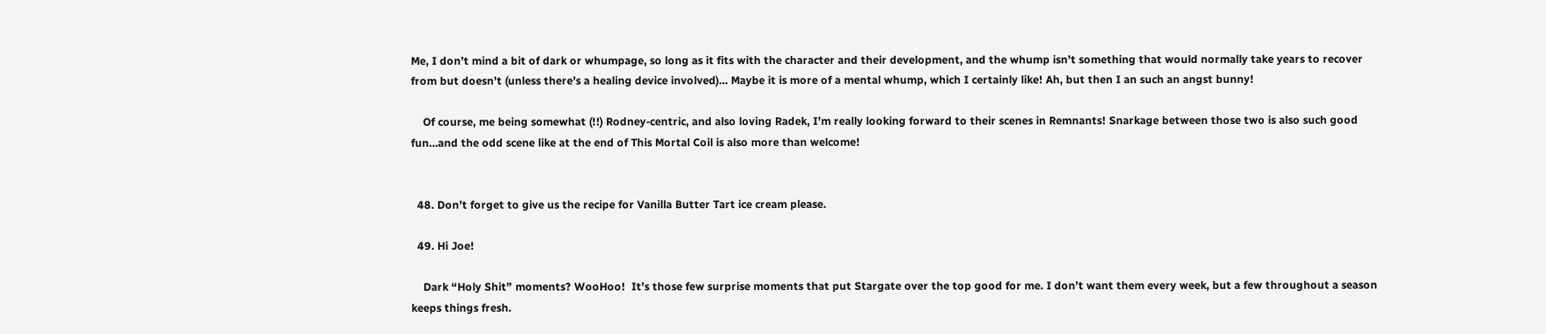Me, I don’t mind a bit of dark or whumpage, so long as it fits with the character and their development, and the whump isn’t something that would normally take years to recover from but doesn’t (unless there’s a healing device involved)… Maybe it is more of a mental whump, which I certainly like! Ah, but then I an such an angst bunny!

    Of course, me being somewhat (!!) Rodney-centric, and also loving Radek, I’m really looking forward to their scenes in Remnants! Snarkage between those two is also such good fun…and the odd scene like at the end of This Mortal Coil is also more than welcome!


  48. Don’t forget to give us the recipe for Vanilla Butter Tart ice cream please.

  49. Hi Joe!

    Dark “Holy Shit” moments? WooHoo!  It’s those few surprise moments that put Stargate over the top good for me. I don’t want them every week, but a few throughout a season keeps things fresh.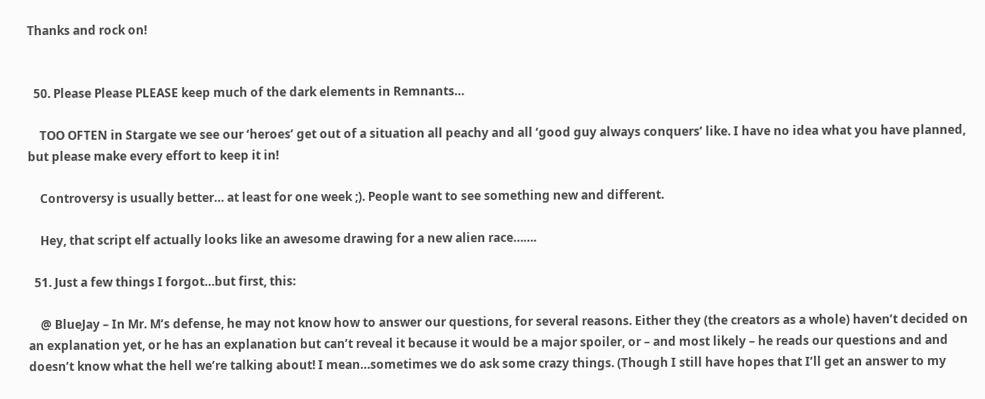Thanks and rock on!


  50. Please Please PLEASE keep much of the dark elements in Remnants…

    TOO OFTEN in Stargate we see our ‘heroes’ get out of a situation all peachy and all ‘good guy always conquers’ like. I have no idea what you have planned, but please make every effort to keep it in!

    Controversy is usually better… at least for one week ;). People want to see something new and different.

    Hey, that script elf actually looks like an awesome drawing for a new alien race…….

  51. Just a few things I forgot…but first, this:

    @ BlueJay – In Mr. M’s defense, he may not know how to answer our questions, for several reasons. Either they (the creators as a whole) haven’t decided on an explanation yet, or he has an explanation but can’t reveal it because it would be a major spoiler, or – and most likely – he reads our questions and and doesn’t know what the hell we’re talking about! I mean…sometimes we do ask some crazy things. (Though I still have hopes that I’ll get an answer to my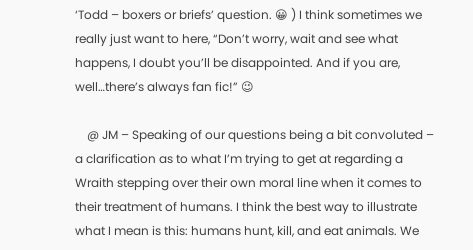‘Todd – boxers or briefs’ question. 😀 ) I think sometimes we really just want to here, “Don’t worry, wait and see what happens, I doubt you’ll be disappointed. And if you are, well…there’s always fan fic!” 😉

    @ JM – Speaking of our questions being a bit convoluted – a clarification as to what I’m trying to get at regarding a Wraith stepping over their own moral line when it comes to their treatment of humans. I think the best way to illustrate what I mean is this: humans hunt, kill, and eat animals. We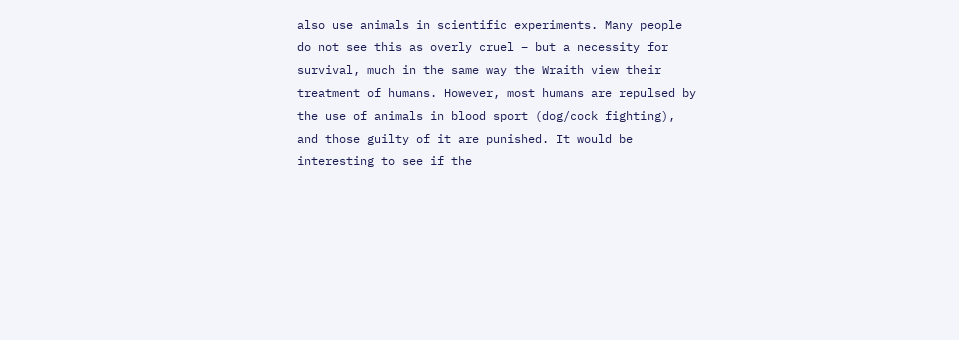also use animals in scientific experiments. Many people do not see this as overly cruel – but a necessity for survival, much in the same way the Wraith view their treatment of humans. However, most humans are repulsed by the use of animals in blood sport (dog/cock fighting), and those guilty of it are punished. It would be interesting to see if the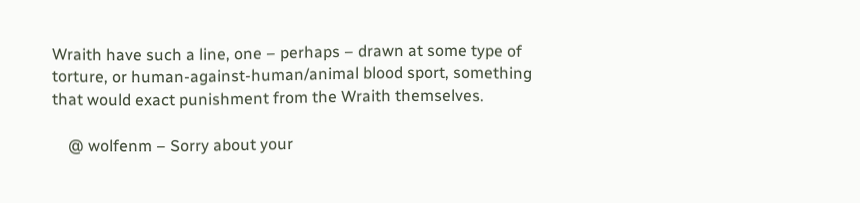Wraith have such a line, one – perhaps – drawn at some type of torture, or human-against-human/animal blood sport, something that would exact punishment from the Wraith themselves.

    @ wolfenm – Sorry about your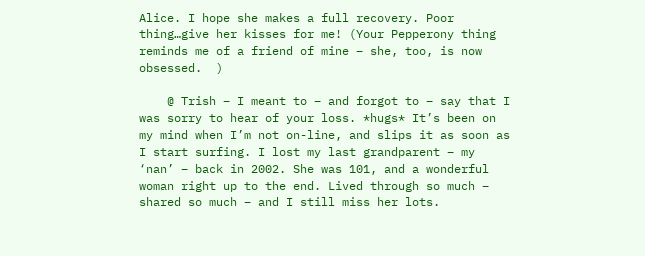Alice. I hope she makes a full recovery. Poor thing…give her kisses for me! (Your Pepperony thing reminds me of a friend of mine – she, too, is now obsessed.  )

    @ Trish – I meant to – and forgot to – say that I was sorry to hear of your loss. *hugs* It’s been on my mind when I’m not on-line, and slips it as soon as I start surfing. I lost my last grandparent – my ‘nan’ – back in 2002. She was 101, and a wonderful woman right up to the end. Lived through so much – shared so much – and I still miss her lots.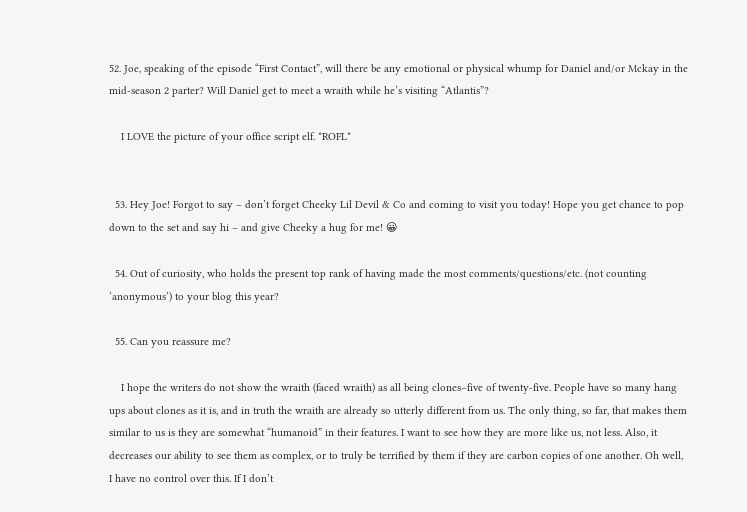52. Joe, speaking of the episode “First Contact”, will there be any emotional or physical whump for Daniel and/or Mckay in the mid-season 2 parter? Will Daniel get to meet a wraith while he’s visiting “Atlantis”?

    I LOVE the picture of your office script elf. *ROFL*


  53. Hey Joe! Forgot to say – don’t forget Cheeky Lil Devil & Co and coming to visit you today! Hope you get chance to pop down to the set and say hi – and give Cheeky a hug for me! 😀

  54. Out of curiosity, who holds the present top rank of having made the most comments/questions/etc. (not counting ‘anonymous’) to your blog this year?

  55. Can you reassure me?

    I hope the writers do not show the wraith (faced wraith) as all being clones–five of twenty-five. People have so many hang ups about clones as it is, and in truth the wraith are already so utterly different from us. The only thing, so far, that makes them similar to us is they are somewhat “humanoid” in their features. I want to see how they are more like us, not less. Also, it decreases our ability to see them as complex, or to truly be terrified by them if they are carbon copies of one another. Oh well, I have no control over this. If I don’t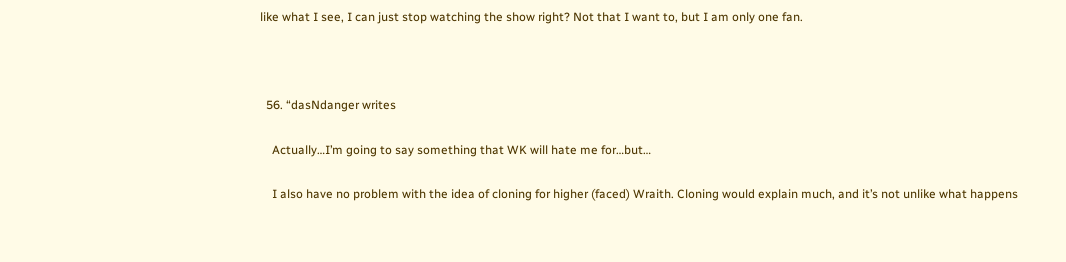like what I see, I can just stop watching the show right? Not that I want to, but I am only one fan.



  56. “dasNdanger writes

    Actually…I’m going to say something that WK will hate me for…but…

    I also have no problem with the idea of cloning for higher (faced) Wraith. Cloning would explain much, and it’s not unlike what happens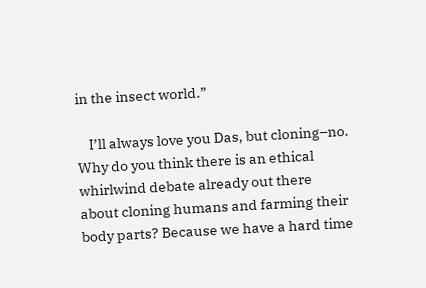in the insect world.”

    I’ll always love you Das, but cloning–no. Why do you think there is an ethical whirlwind debate already out there about cloning humans and farming their body parts? Because we have a hard time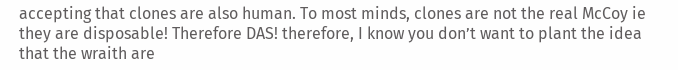accepting that clones are also human. To most minds, clones are not the real McCoy ie they are disposable! Therefore DAS! therefore, I know you don’t want to plant the idea that the wraith are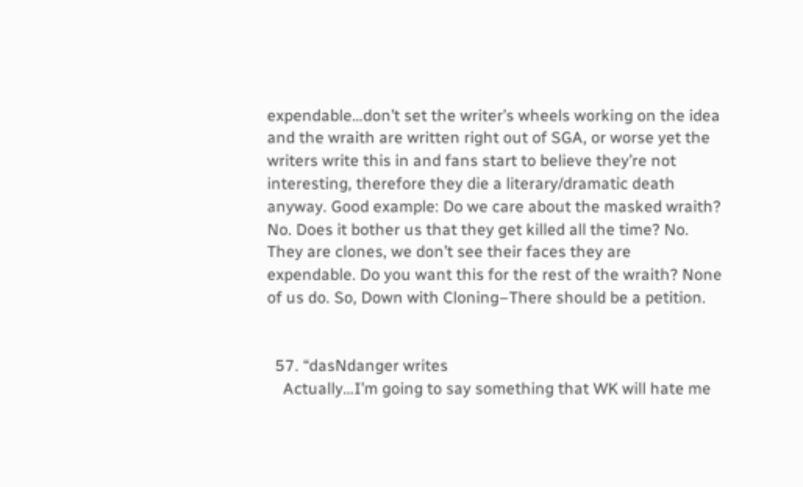expendable…don’t set the writer’s wheels working on the idea and the wraith are written right out of SGA, or worse yet the writers write this in and fans start to believe they’re not interesting, therefore they die a literary/dramatic death anyway. Good example: Do we care about the masked wraith? No. Does it bother us that they get killed all the time? No. They are clones, we don’t see their faces they are expendable. Do you want this for the rest of the wraith? None of us do. So, Down with Cloning–There should be a petition.


  57. “dasNdanger writes
    Actually…I’m going to say something that WK will hate me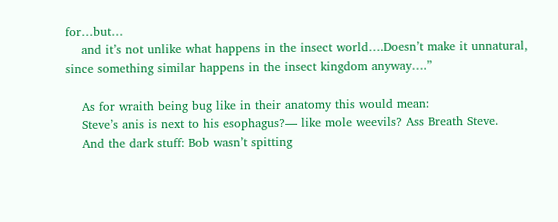for…but…
    and it’s not unlike what happens in the insect world….Doesn’t make it unnatural, since something similar happens in the insect kingdom anyway….”

    As for wraith being bug like in their anatomy this would mean:
    Steve’s anis is next to his esophagus?— like mole weevils? Ass Breath Steve.
    And the dark stuff: Bob wasn’t spitting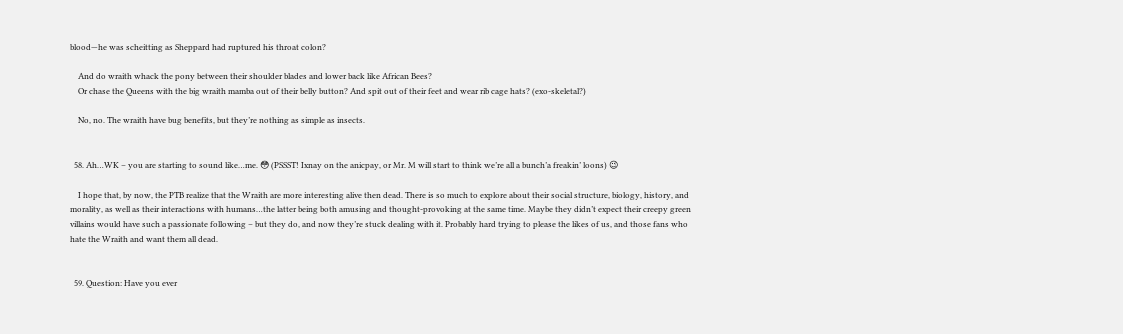blood—he was scheitting as Sheppard had ruptured his throat colon?

    And do wraith whack the pony between their shoulder blades and lower back like African Bees?
    Or chase the Queens with the big wraith mamba out of their belly button? And spit out of their feet and wear rib cage hats? (exo-skeletal?)

    No, no. The wraith have bug benefits, but they’re nothing as simple as insects.


  58. Ah…WK – you are starting to sound like…me. 😳 (PSSST! Ixnay on the anicpay, or Mr. M will start to think we’re all a bunch’a freakin’ loons) 😉

    I hope that, by now, the PTB realize that the Wraith are more interesting alive then dead. There is so much to explore about their social structure, biology, history, and morality, as well as their interactions with humans…the latter being both amusing and thought-provoking at the same time. Maybe they didn’t expect their creepy green villains would have such a passionate following – but they do, and now they’re stuck dealing with it. Probably hard trying to please the likes of us, and those fans who hate the Wraith and want them all dead.


  59. Question: Have you ever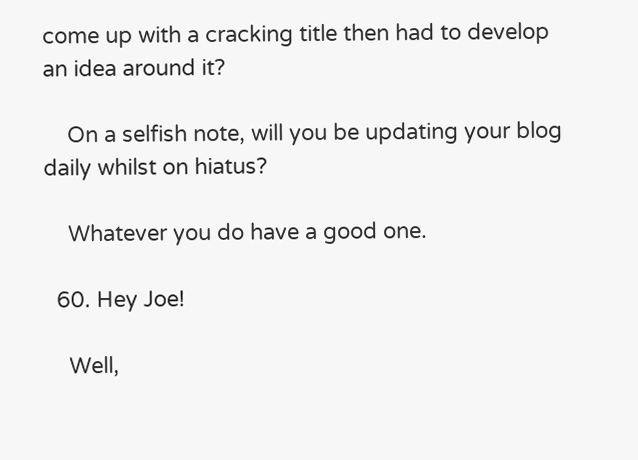come up with a cracking title then had to develop an idea around it?

    On a selfish note, will you be updating your blog daily whilst on hiatus?

    Whatever you do have a good one.

  60. Hey Joe!

    Well,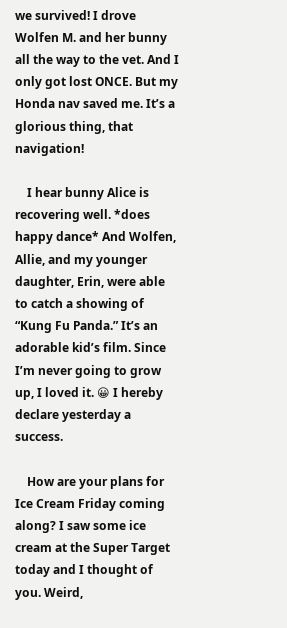we survived! I drove Wolfen M. and her bunny all the way to the vet. And I only got lost ONCE. But my Honda nav saved me. It’s a glorious thing, that navigation!

    I hear bunny Alice is recovering well. *does happy dance* And Wolfen, Allie, and my younger daughter, Erin, were able to catch a showing of “Kung Fu Panda.” It’s an adorable kid’s film. Since I’m never going to grow up, I loved it. 😀 I hereby declare yesterday a success.

    How are your plans for Ice Cream Friday coming along? I saw some ice cream at the Super Target today and I thought of you. Weird,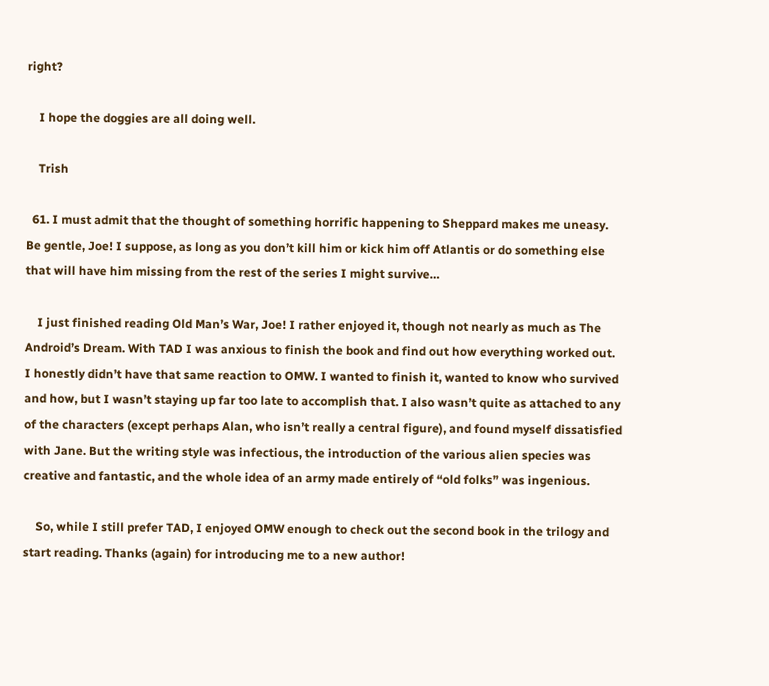right?

    I hope the doggies are all doing well.

    Trish

  61. I must admit that the thought of something horrific happening to Sheppard makes me uneasy. Be gentle, Joe! I suppose, as long as you don’t kill him or kick him off Atlantis or do something else that will have him missing from the rest of the series I might survive…

    I just finished reading Old Man’s War, Joe! I rather enjoyed it, though not nearly as much as The Android’s Dream. With TAD I was anxious to finish the book and find out how everything worked out. I honestly didn’t have that same reaction to OMW. I wanted to finish it, wanted to know who survived and how, but I wasn’t staying up far too late to accomplish that. I also wasn’t quite as attached to any of the characters (except perhaps Alan, who isn’t really a central figure), and found myself dissatisfied with Jane. But the writing style was infectious, the introduction of the various alien species was creative and fantastic, and the whole idea of an army made entirely of “old folks” was ingenious.

    So, while I still prefer TAD, I enjoyed OMW enough to check out the second book in the trilogy and start reading. Thanks (again) for introducing me to a new author!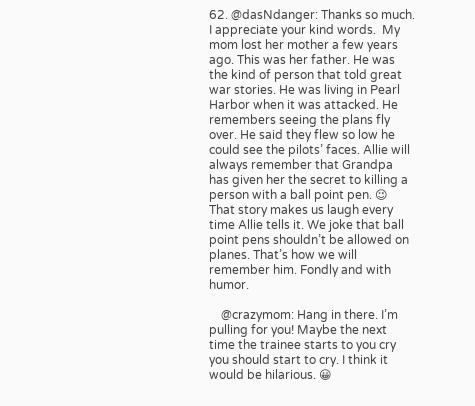62. @dasNdanger: Thanks so much. I appreciate your kind words.  My mom lost her mother a few years ago. This was her father. He was the kind of person that told great war stories. He was living in Pearl Harbor when it was attacked. He remembers seeing the plans fly over. He said they flew so low he could see the pilots’ faces. Allie will always remember that Grandpa has given her the secret to killing a person with a ball point pen. 😉 That story makes us laugh every time Allie tells it. We joke that ball point pens shouldn’t be allowed on planes. That’s how we will remember him. Fondly and with humor.

    @crazymom: Hang in there. I’m pulling for you! Maybe the next time the trainee starts to you cry you should start to cry. I think it would be hilarious. 😀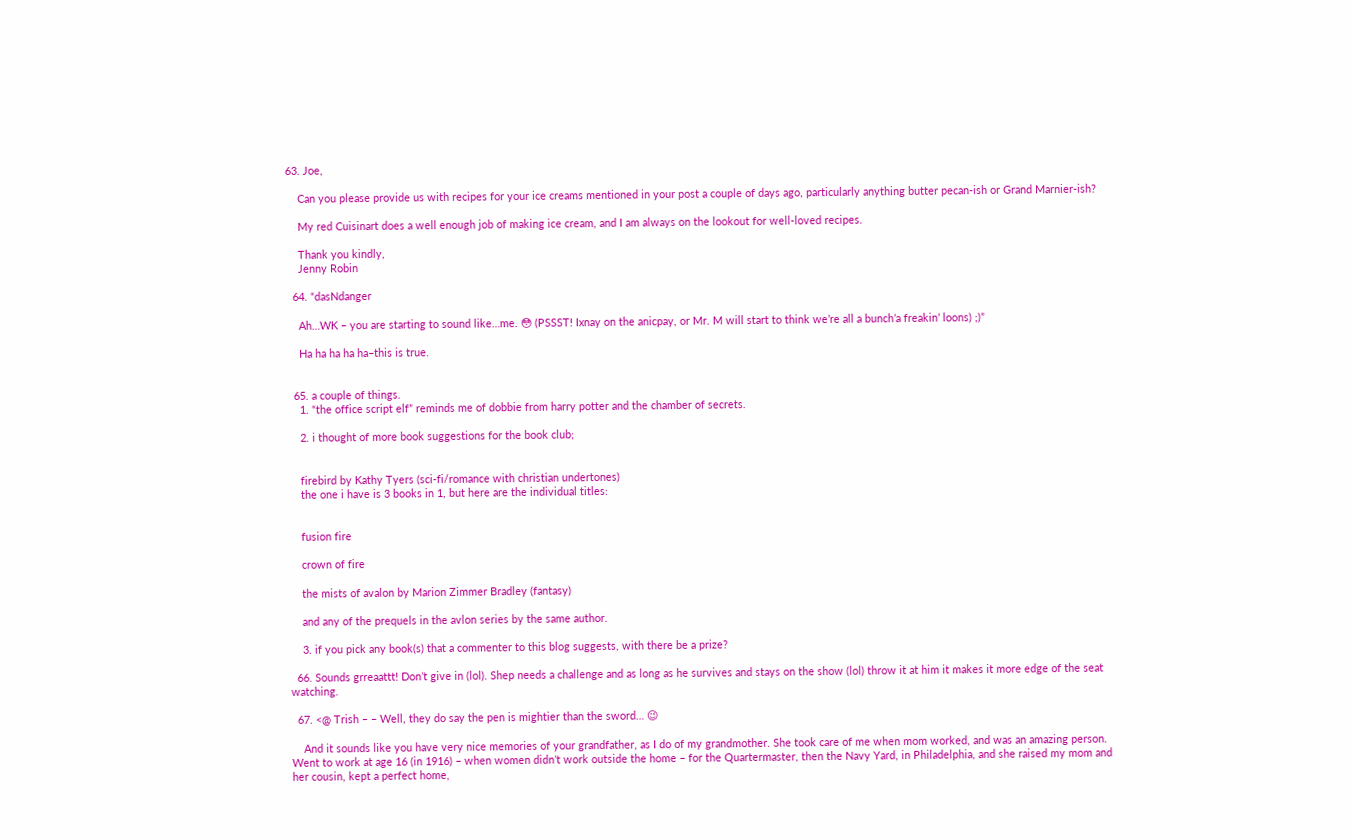63. Joe,

    Can you please provide us with recipes for your ice creams mentioned in your post a couple of days ago, particularly anything butter pecan-ish or Grand Marnier-ish?

    My red Cuisinart does a well enough job of making ice cream, and I am always on the lookout for well-loved recipes.

    Thank you kindly,
    Jenny Robin

  64. “dasNdanger

    Ah…WK – you are starting to sound like…me. 😳 (PSSST! Ixnay on the anicpay, or Mr. M will start to think we’re all a bunch’a freakin’ loons) ;)”

    Ha ha ha ha ha–this is true.


  65. a couple of things.
    1. “the office script elf” reminds me of dobbie from harry potter and the chamber of secrets.

    2. i thought of more book suggestions for the book club;


    firebird by Kathy Tyers (sci-fi/romance with christian undertones)
    the one i have is 3 books in 1, but here are the individual titles:


    fusion fire

    crown of fire

    the mists of avalon by Marion Zimmer Bradley (fantasy)

    and any of the prequels in the avlon series by the same author.

    3. if you pick any book(s) that a commenter to this blog suggests, with there be a prize?

  66. Sounds grreaattt! Don’t give in (lol). Shep needs a challenge and as long as he survives and stays on the show (lol) throw it at him it makes it more edge of the seat watching.

  67. <@ Trish – – Well, they do say the pen is mightier than the sword… 😉

    And it sounds like you have very nice memories of your grandfather, as I do of my grandmother. She took care of me when mom worked, and was an amazing person. Went to work at age 16 (in 1916) – when women didn’t work outside the home – for the Quartermaster, then the Navy Yard, in Philadelphia, and she raised my mom and her cousin, kept a perfect home,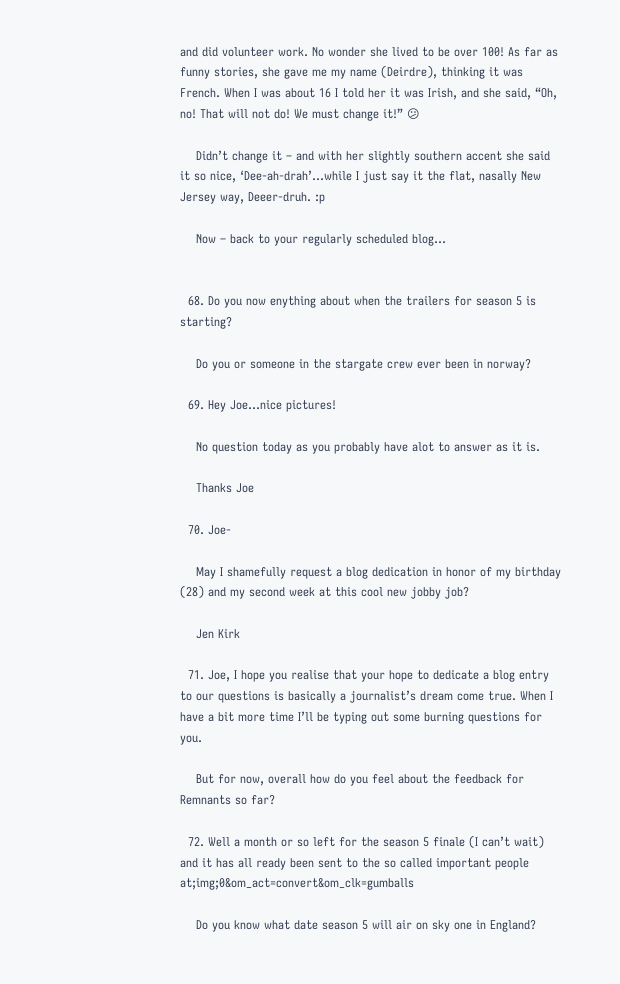and did volunteer work. No wonder she lived to be over 100! As far as funny stories, she gave me my name (Deirdre), thinking it was French. When I was about 16 I told her it was Irish, and she said, “Oh, no! That will not do! We must change it!” 😕

    Didn’t change it – and with her slightly southern accent she said it so nice, ‘Dee-ah-drah’…while I just say it the flat, nasally New Jersey way, Deeer-druh. :p

    Now – back to your regularly scheduled blog…


  68. Do you now enything about when the trailers for season 5 is starting?

    Do you or someone in the stargate crew ever been in norway?

  69. Hey Joe…nice pictures!

    No question today as you probably have alot to answer as it is.

    Thanks Joe

  70. Joe-

    May I shamefully request a blog dedication in honor of my birthday (28) and my second week at this cool new jobby job?

    Jen Kirk

  71. Joe, I hope you realise that your hope to dedicate a blog entry to our questions is basically a journalist’s dream come true. When I have a bit more time I’ll be typing out some burning questions for you.

    But for now, overall how do you feel about the feedback for Remnants so far?

  72. Well a month or so left for the season 5 finale (I can’t wait) and it has all ready been sent to the so called important people at;img;0&om_act=convert&om_clk=gumballs

    Do you know what date season 5 will air on sky one in England?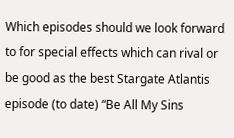Which episodes should we look forward to for special effects which can rival or be good as the best Stargate Atlantis episode (to date) “Be All My Sins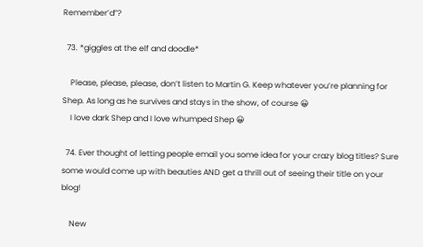Remember’d”?

  73. *giggles at the elf and doodle*

    Please, please, please, don’t listen to Martin G. Keep whatever you’re planning for Shep. As long as he survives and stays in the show, of course 😀
    I love dark Shep and I love whumped Shep 😀

  74. Ever thought of letting people email you some idea for your crazy blog titles? Sure some would come up with beauties AND get a thrill out of seeing their title on your blog!

    New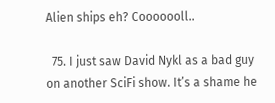Alien ships eh? Cooooooll..

  75. I just saw David Nykl as a bad guy on another SciFi show. It’s a shame he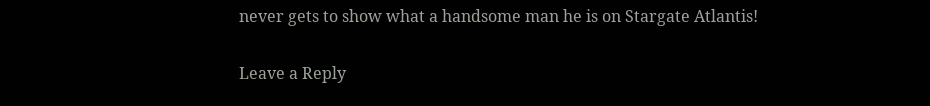never gets to show what a handsome man he is on Stargate Atlantis!

Leave a Reply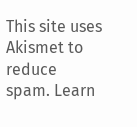This site uses Akismet to reduce spam. Learn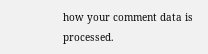how your comment data is processed.